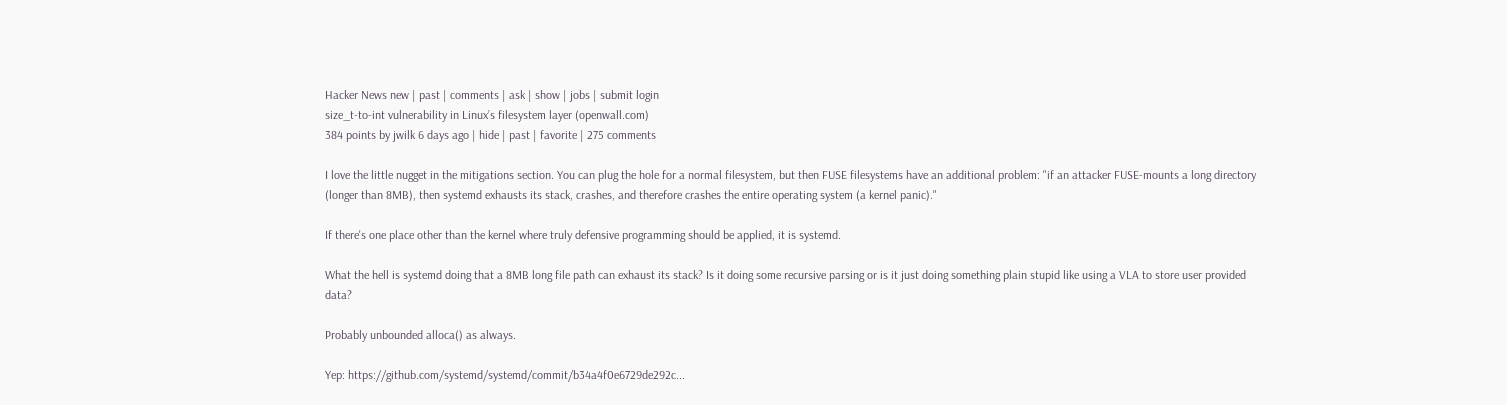Hacker News new | past | comments | ask | show | jobs | submit login
size_t-to-int vulnerability in Linux’s filesystem layer (openwall.com)
384 points by jwilk 6 days ago | hide | past | favorite | 275 comments

I love the little nugget in the mitigations section. You can plug the hole for a normal filesystem, but then FUSE filesystems have an additional problem: "if an attacker FUSE-mounts a long directory (longer than 8MB), then systemd exhausts its stack, crashes, and therefore crashes the entire operating system (a kernel panic)."

If there's one place other than the kernel where truly defensive programming should be applied, it is systemd.

What the hell is systemd doing that a 8MB long file path can exhaust its stack? Is it doing some recursive parsing or is it just doing something plain stupid like using a VLA to store user provided data?

Probably unbounded alloca() as always.

Yep: https://github.com/systemd/systemd/commit/b34a4f0e6729de292c...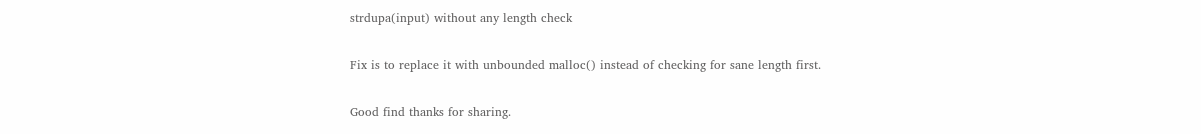strdupa(input) without any length check

Fix is to replace it with unbounded malloc() instead of checking for sane length first.

Good find thanks for sharing.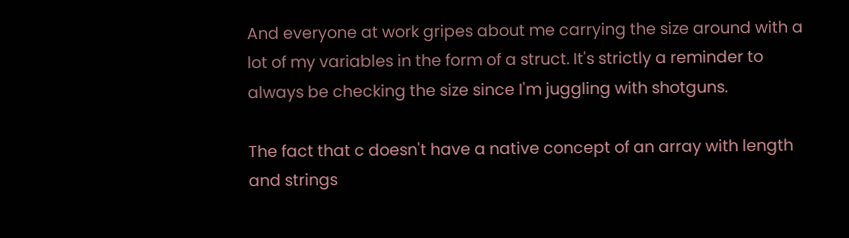And everyone at work gripes about me carrying the size around with a lot of my variables in the form of a struct. It's strictly a reminder to always be checking the size since I'm juggling with shotguns.

The fact that c doesn't have a native concept of an array with length and strings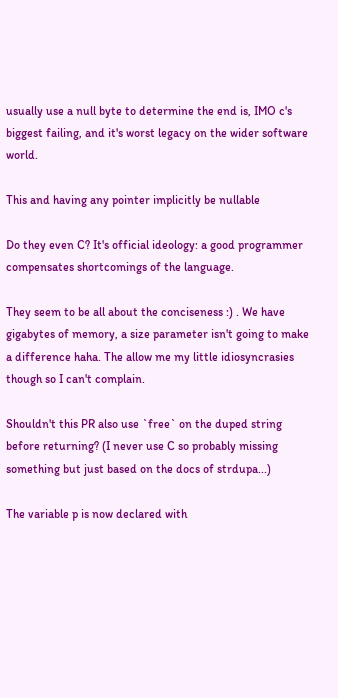usually use a null byte to determine the end is, IMO c's biggest failing, and it's worst legacy on the wider software world.

This and having any pointer implicitly be nullable

Do they even C? It's official ideology: a good programmer compensates shortcomings of the language.

They seem to be all about the conciseness :) . We have gigabytes of memory, a size parameter isn't going to make a difference haha. The allow me my little idiosyncrasies though so I can't complain.

Shouldn't this PR also use `free` on the duped string before returning? (I never use C so probably missing something but just based on the docs of strdupa...)

The variable p is now declared with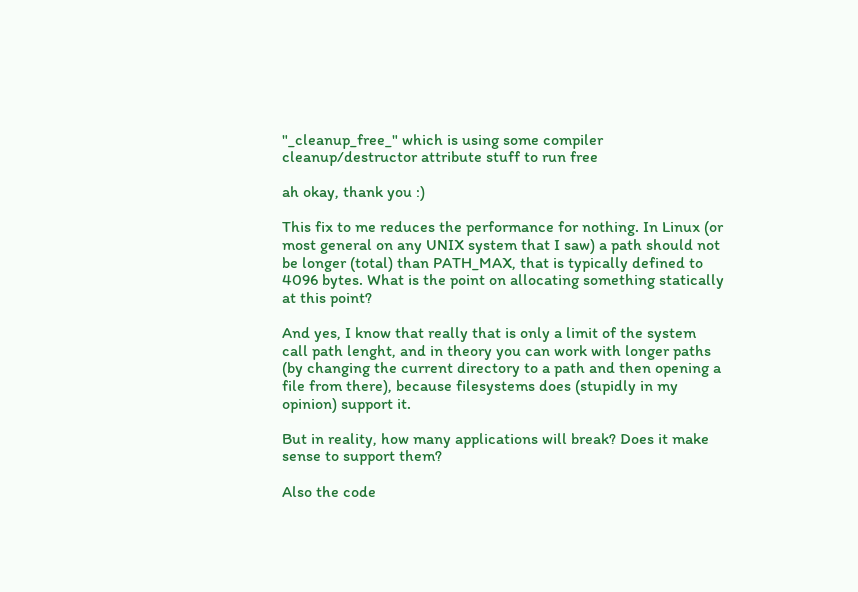"_cleanup_free_" which is using some compiler cleanup/destructor attribute stuff to run free

ah okay, thank you :)

This fix to me reduces the performance for nothing. In Linux (or most general on any UNIX system that I saw) a path should not be longer (total) than PATH_MAX, that is typically defined to 4096 bytes. What is the point on allocating something statically at this point?

And yes, I know that really that is only a limit of the system call path lenght, and in theory you can work with longer paths (by changing the current directory to a path and then opening a file from there), because filesystems does (stupidly in my opinion) support it.

But in reality, how many applications will break? Does it make sense to support them?

Also the code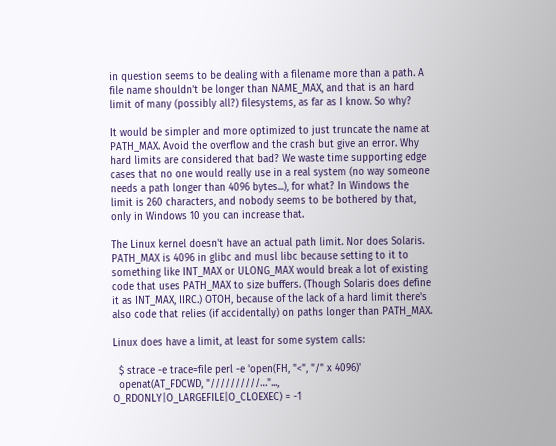in question seems to be dealing with a filename more than a path. A file name shouldn't be longer than NAME_MAX, and that is an hard limit of many (possibly all?) filesystems, as far as I know. So why?

It would be simpler and more optimized to just truncate the name at PATH_MAX. Avoid the overflow and the crash but give an error. Why hard limits are considered that bad? We waste time supporting edge cases that no one would really use in a real system (no way someone needs a path longer than 4096 bytes...), for what? In Windows the limit is 260 characters, and nobody seems to be bothered by that, only in Windows 10 you can increase that.

The Linux kernel doesn't have an actual path limit. Nor does Solaris. PATH_MAX is 4096 in glibc and musl libc because setting to it to something like INT_MAX or ULONG_MAX would break a lot of existing code that uses PATH_MAX to size buffers. (Though Solaris does define it as INT_MAX, IIRC.) OTOH, because of the lack of a hard limit there's also code that relies (if accidentally) on paths longer than PATH_MAX.

Linux does have a limit, at least for some system calls:

  $ strace -e trace=file perl -e 'open(FH, "<", "/" x 4096)'
  openat(AT_FDCWD, "//////////…"..., O_RDONLY|O_LARGEFILE|O_CLOEXEC) = -1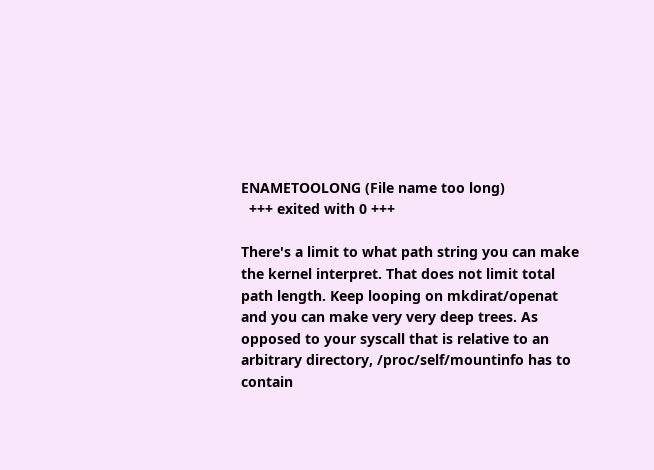ENAMETOOLONG (File name too long)
  +++ exited with 0 +++

There's a limit to what path string you can make the kernel interpret. That does not limit total path length. Keep looping on mkdirat/openat and you can make very very deep trees. As opposed to your syscall that is relative to an arbitrary directory, /proc/self/mountinfo has to contain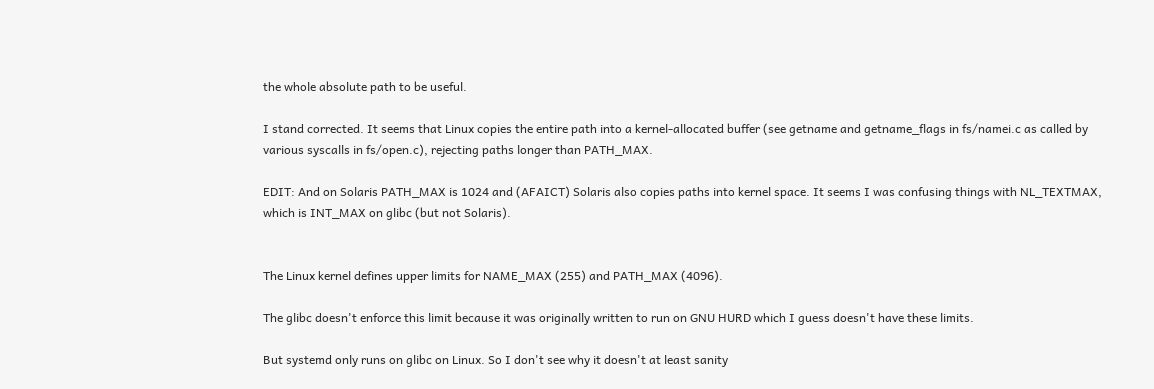the whole absolute path to be useful.

I stand corrected. It seems that Linux copies the entire path into a kernel-allocated buffer (see getname and getname_flags in fs/namei.c as called by various syscalls in fs/open.c), rejecting paths longer than PATH_MAX.

EDIT: And on Solaris PATH_MAX is 1024 and (AFAICT) Solaris also copies paths into kernel space. It seems I was confusing things with NL_TEXTMAX, which is INT_MAX on glibc (but not Solaris).


The Linux kernel defines upper limits for NAME_MAX (255) and PATH_MAX (4096).

The glibc doesn't enforce this limit because it was originally written to run on GNU HURD which I guess doesn't have these limits.

But systemd only runs on glibc on Linux. So I don't see why it doesn't at least sanity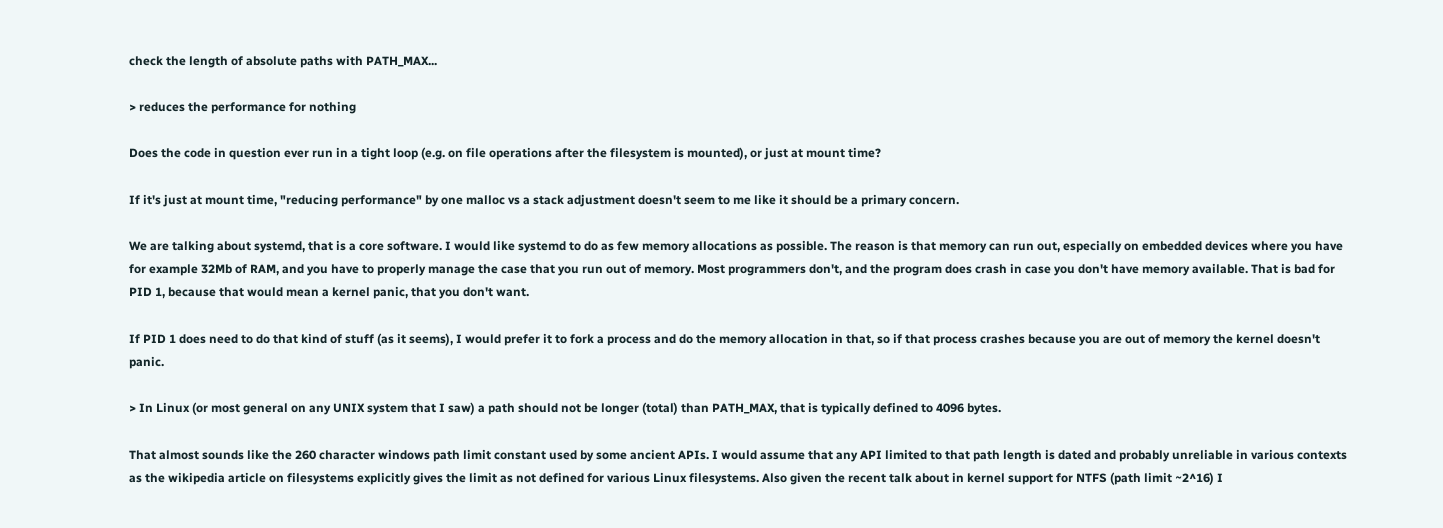check the length of absolute paths with PATH_MAX...

> reduces the performance for nothing

Does the code in question ever run in a tight loop (e.g. on file operations after the filesystem is mounted), or just at mount time?

If it's just at mount time, "reducing performance" by one malloc vs a stack adjustment doesn't seem to me like it should be a primary concern.

We are talking about systemd, that is a core software. I would like systemd to do as few memory allocations as possible. The reason is that memory can run out, especially on embedded devices where you have for example 32Mb of RAM, and you have to properly manage the case that you run out of memory. Most programmers don't, and the program does crash in case you don't have memory available. That is bad for PID 1, because that would mean a kernel panic, that you don't want.

If PID 1 does need to do that kind of stuff (as it seems), I would prefer it to fork a process and do the memory allocation in that, so if that process crashes because you are out of memory the kernel doesn't panic.

> In Linux (or most general on any UNIX system that I saw) a path should not be longer (total) than PATH_MAX, that is typically defined to 4096 bytes.

That almost sounds like the 260 character windows path limit constant used by some ancient APIs. I would assume that any API limited to that path length is dated and probably unreliable in various contexts as the wikipedia article on filesystems explicitly gives the limit as not defined for various Linux filesystems. Also given the recent talk about in kernel support for NTFS (path limit ~2^16) I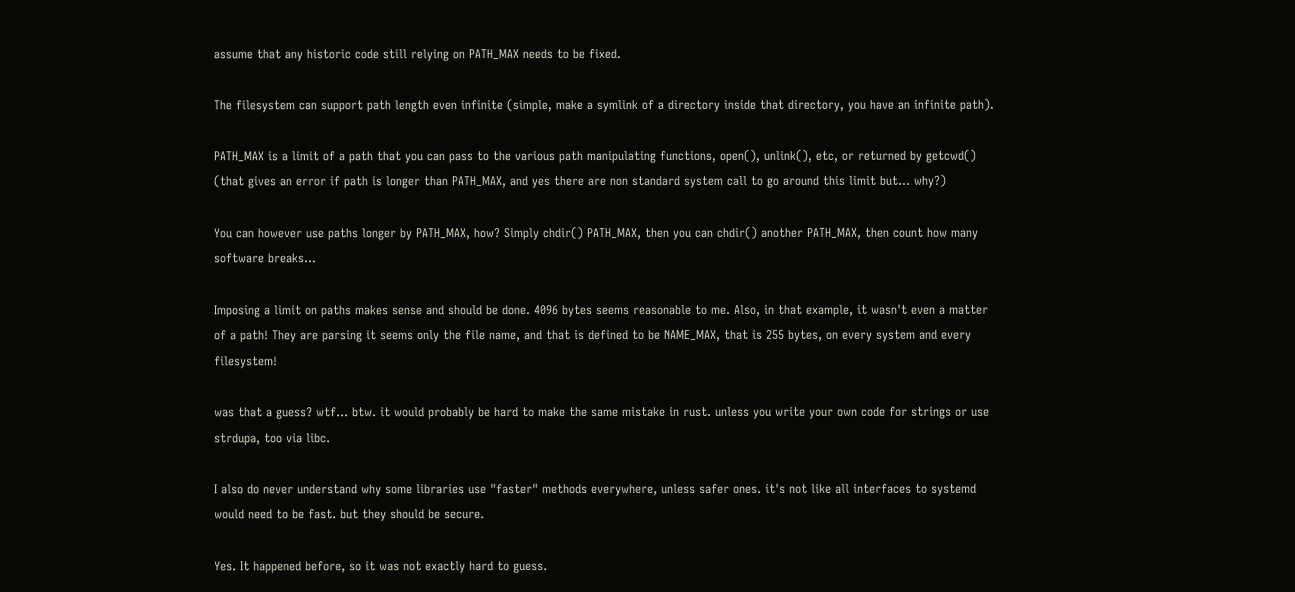assume that any historic code still relying on PATH_MAX needs to be fixed.

The filesystem can support path length even infinite (simple, make a symlink of a directory inside that directory, you have an infinite path).

PATH_MAX is a limit of a path that you can pass to the various path manipulating functions, open(), unlink(), etc, or returned by getcwd() (that gives an error if path is longer than PATH_MAX, and yes there are non standard system call to go around this limit but... why?)

You can however use paths longer by PATH_MAX, how? Simply chdir() PATH_MAX, then you can chdir() another PATH_MAX, then count how many software breaks...

Imposing a limit on paths makes sense and should be done. 4096 bytes seems reasonable to me. Also, in that example, it wasn't even a matter of a path! They are parsing it seems only the file name, and that is defined to be NAME_MAX, that is 255 bytes, on every system and every filesystem!

was that a guess? wtf... btw. it would probably be hard to make the same mistake in rust. unless you write your own code for strings or use strdupa, too via libc.

I also do never understand why some libraries use "faster" methods everywhere, unless safer ones. it's not like all interfaces to systemd would need to be fast. but they should be secure.

Yes. It happened before, so it was not exactly hard to guess.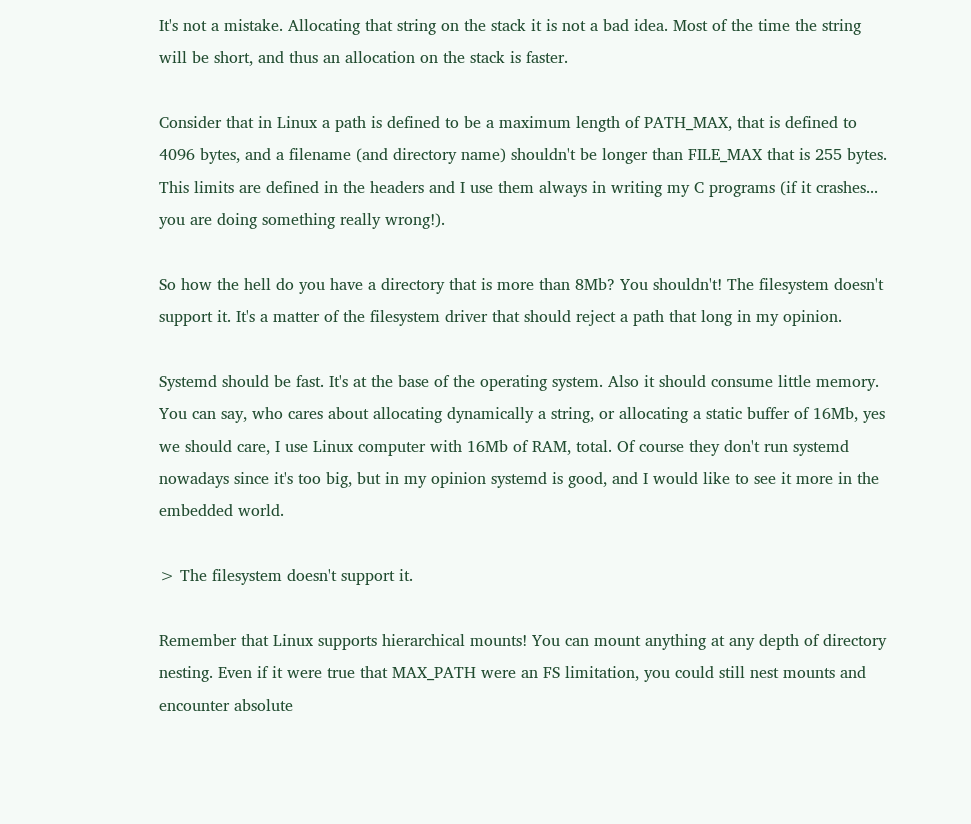It's not a mistake. Allocating that string on the stack it is not a bad idea. Most of the time the string will be short, and thus an allocation on the stack is faster.

Consider that in Linux a path is defined to be a maximum length of PATH_MAX, that is defined to 4096 bytes, and a filename (and directory name) shouldn't be longer than FILE_MAX that is 255 bytes. This limits are defined in the headers and I use them always in writing my C programs (if it crashes... you are doing something really wrong!).

So how the hell do you have a directory that is more than 8Mb? You shouldn't! The filesystem doesn't support it. It's a matter of the filesystem driver that should reject a path that long in my opinion.

Systemd should be fast. It's at the base of the operating system. Also it should consume little memory. You can say, who cares about allocating dynamically a string, or allocating a static buffer of 16Mb, yes we should care, I use Linux computer with 16Mb of RAM, total. Of course they don't run systemd nowadays since it's too big, but in my opinion systemd is good, and I would like to see it more in the embedded world.

> The filesystem doesn't support it.

Remember that Linux supports hierarchical mounts! You can mount anything at any depth of directory nesting. Even if it were true that MAX_PATH were an FS limitation, you could still nest mounts and encounter absolute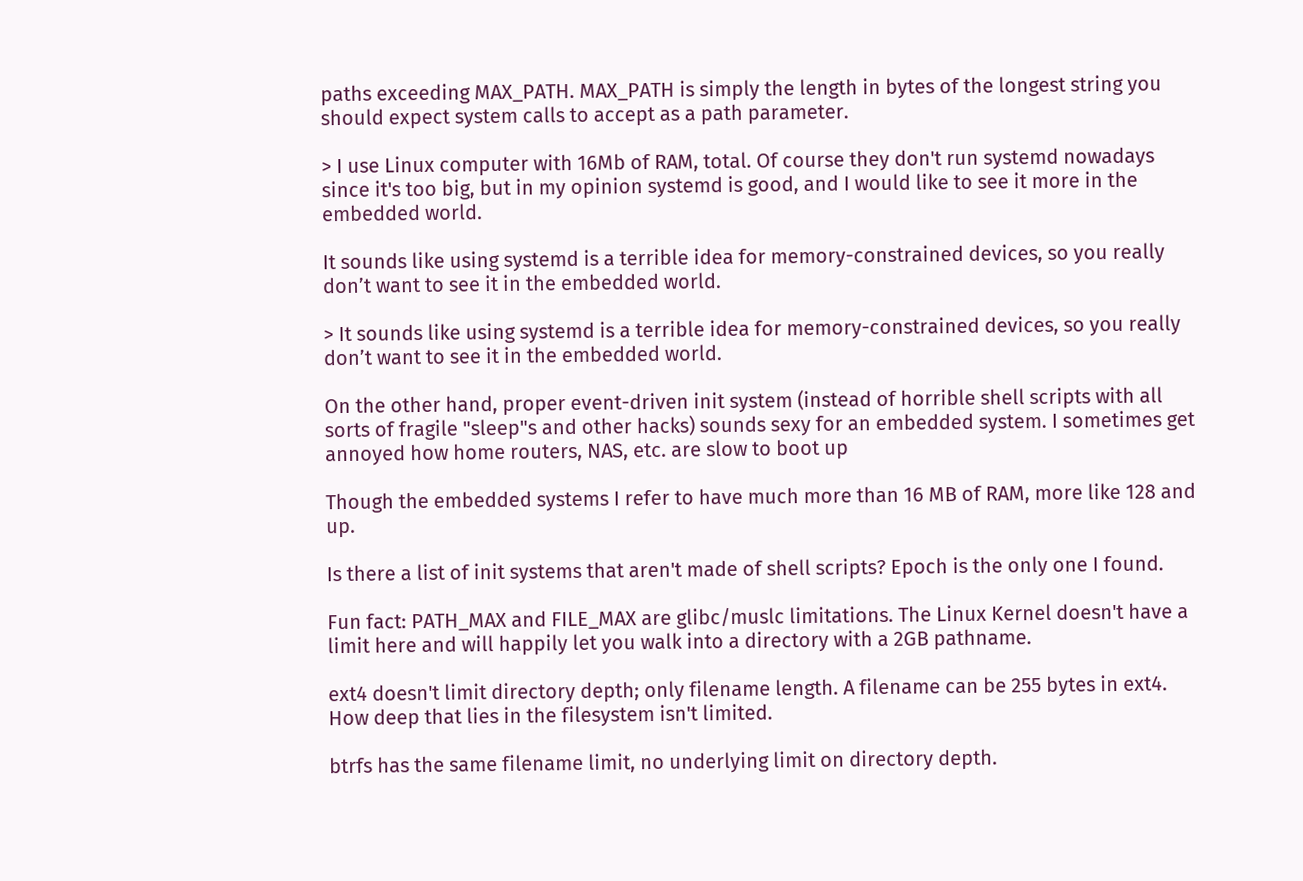paths exceeding MAX_PATH. MAX_PATH is simply the length in bytes of the longest string you should expect system calls to accept as a path parameter.

> I use Linux computer with 16Mb of RAM, total. Of course they don't run systemd nowadays since it's too big, but in my opinion systemd is good, and I would like to see it more in the embedded world.

It sounds like using systemd is a terrible idea for memory-constrained devices, so you really don’t want to see it in the embedded world.

> It sounds like using systemd is a terrible idea for memory-constrained devices, so you really don’t want to see it in the embedded world.

On the other hand, proper event-driven init system (instead of horrible shell scripts with all sorts of fragile "sleep"s and other hacks) sounds sexy for an embedded system. I sometimes get annoyed how home routers, NAS, etc. are slow to boot up

Though the embedded systems I refer to have much more than 16 MB of RAM, more like 128 and up.

Is there a list of init systems that aren't made of shell scripts? Epoch is the only one I found.

Fun fact: PATH_MAX and FILE_MAX are glibc/muslc limitations. The Linux Kernel doesn't have a limit here and will happily let you walk into a directory with a 2GB pathname.

ext4 doesn't limit directory depth; only filename length. A filename can be 255 bytes in ext4. How deep that lies in the filesystem isn't limited.

btrfs has the same filename limit, no underlying limit on directory depth.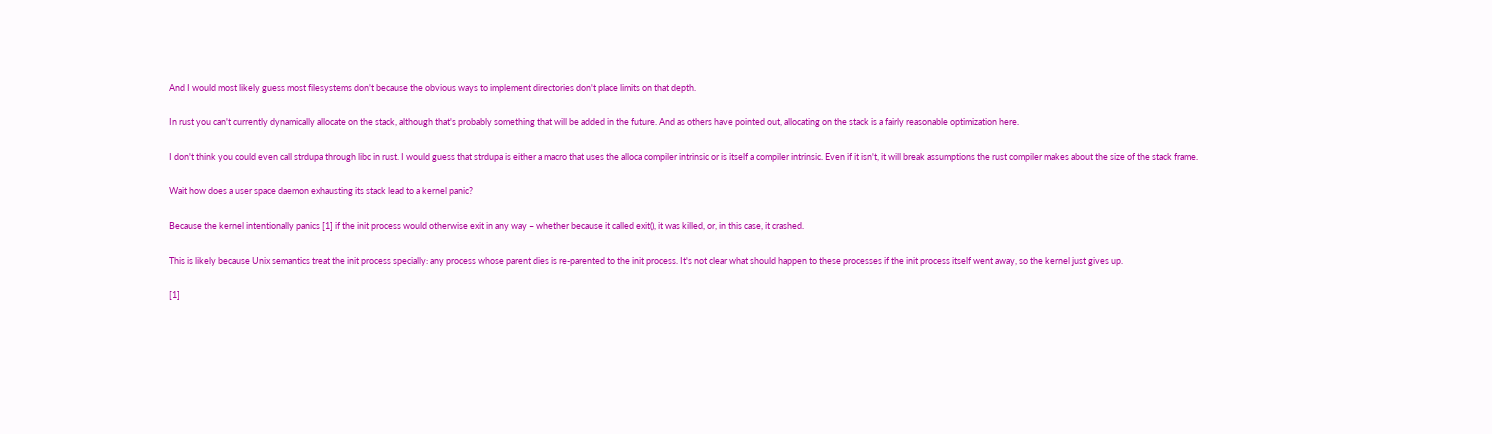And I would most likely guess most filesystems don't because the obvious ways to implement directories don't place limits on that depth.

In rust you can't currently dynamically allocate on the stack, although that's probably something that will be added in the future. And as others have pointed out, allocating on the stack is a fairly reasonable optimization here.

I don't think you could even call strdupa through libc in rust. I would guess that strdupa is either a macro that uses the alloca compiler intrinsic or is itself a compiler intrinsic. Even if it isn't, it will break assumptions the rust compiler makes about the size of the stack frame.

Wait how does a user space daemon exhausting its stack lead to a kernel panic?

Because the kernel intentionally panics [1] if the init process would otherwise exit in any way – whether because it called exit(), it was killed, or, in this case, it crashed.

This is likely because Unix semantics treat the init process specially: any process whose parent dies is re-parented to the init process. It's not clear what should happen to these processes if the init process itself went away, so the kernel just gives up.

[1]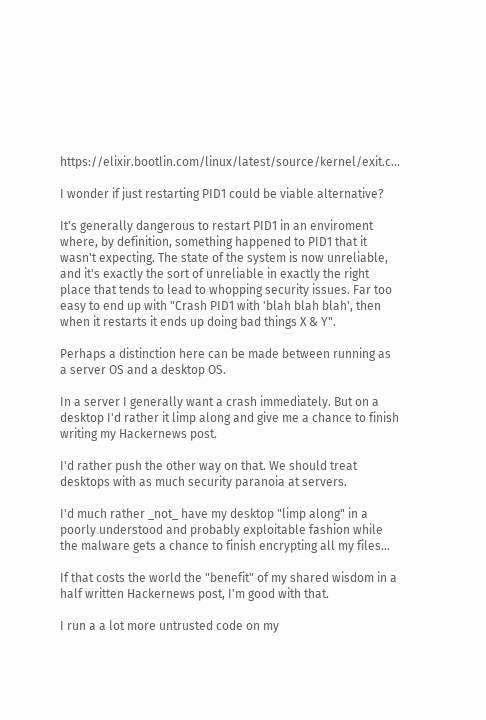https://elixir.bootlin.com/linux/latest/source/kernel/exit.c...

I wonder if just restarting PID1 could be viable alternative?

It's generally dangerous to restart PID1 in an enviroment where, by definition, something happened to PID1 that it wasn't expecting. The state of the system is now unreliable, and it's exactly the sort of unreliable in exactly the right place that tends to lead to whopping security issues. Far too easy to end up with "Crash PID1 with 'blah blah blah', then when it restarts it ends up doing bad things X & Y".

Perhaps a distinction here can be made between running as a server OS and a desktop OS.

In a server I generally want a crash immediately. But on a desktop I'd rather it limp along and give me a chance to finish writing my Hackernews post.

I'd rather push the other way on that. We should treat desktops with as much security paranoia at servers.

I'd much rather _not_ have my desktop "limp along" in a poorly understood and probably exploitable fashion while the malware gets a chance to finish encrypting all my files...

If that costs the world the "benefit" of my shared wisdom in a half written Hackernews post, I'm good with that.

I run a a lot more untrusted code on my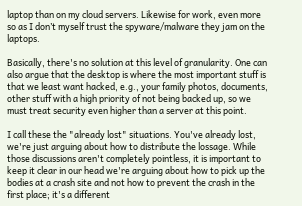laptop than on my cloud servers. Likewise for work, even more so as I don’t myself trust the spyware/malware they jam on the laptops.

Basically, there's no solution at this level of granularity. One can also argue that the desktop is where the most important stuff is that we least want hacked, e.g., your family photos, documents, other stuff with a high priority of not being backed up, so we must treat security even higher than a server at this point.

I call these the "already lost" situations. You've already lost, we're just arguing about how to distribute the lossage. While those discussions aren't completely pointless, it is important to keep it clear in our head we're arguing about how to pick up the bodies at a crash site and not how to prevent the crash in the first place; it's a different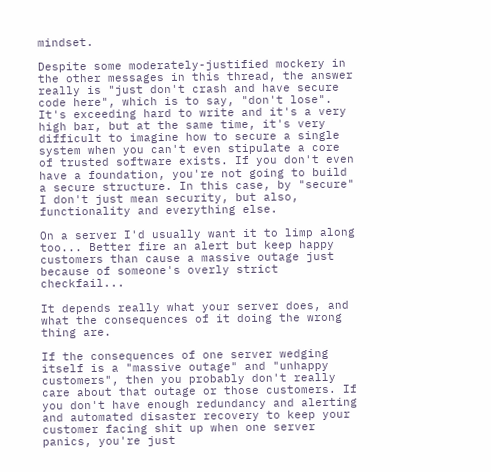mindset.

Despite some moderately-justified mockery in the other messages in this thread, the answer really is "just don't crash and have secure code here", which is to say, "don't lose". It's exceeding hard to write and it's a very high bar, but at the same time, it's very difficult to imagine how to secure a single system when you can't even stipulate a core of trusted software exists. If you don't even have a foundation, you're not going to build a secure structure. In this case, by "secure" I don't just mean security, but also, functionality and everything else.

On a server I'd usually want it to limp along too... Better fire an alert but keep happy customers than cause a massive outage just because of someone's overly strict checkfail...

It depends really what your server does, and what the consequences of it doing the wrong thing are.

If the consequences of one server wedging itself is a "massive outage" and "unhappy customers", then you probably don't really care about that outage or those customers. If you don't have enough redundancy and alerting and automated disaster recovery to keep your customer facing shit up when one server panics, you're just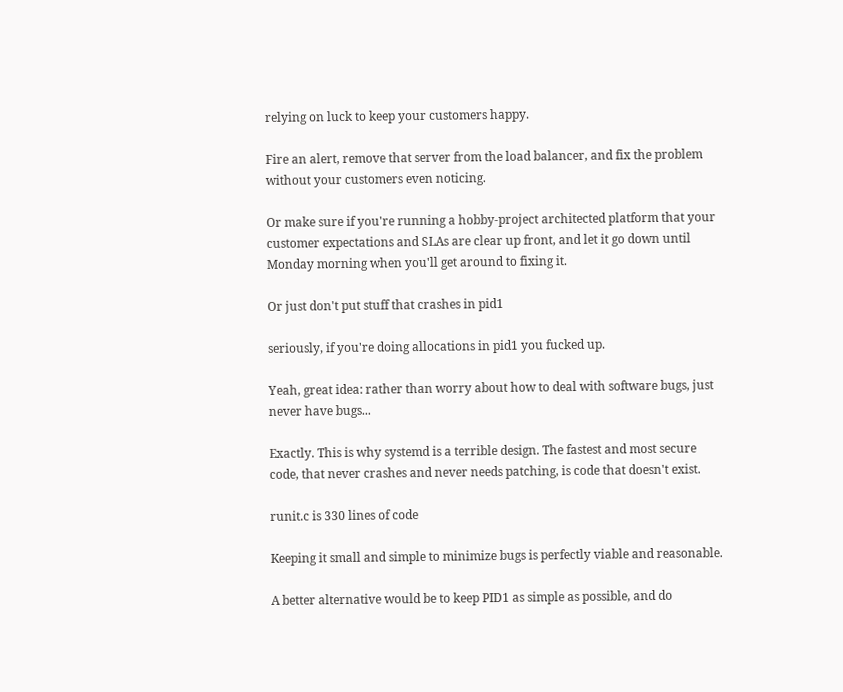relying on luck to keep your customers happy.

Fire an alert, remove that server from the load balancer, and fix the problem without your customers even noticing.

Or make sure if you're running a hobby-project architected platform that your customer expectations and SLAs are clear up front, and let it go down until Monday morning when you'll get around to fixing it.

Or just don't put stuff that crashes in pid1

seriously, if you're doing allocations in pid1 you fucked up.

Yeah, great idea: rather than worry about how to deal with software bugs, just never have bugs...

Exactly. This is why systemd is a terrible design. The fastest and most secure code, that never crashes and never needs patching, is code that doesn't exist.

runit.c is 330 lines of code

Keeping it small and simple to minimize bugs is perfectly viable and reasonable.

A better alternative would be to keep PID1 as simple as possible, and do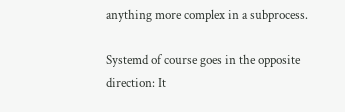anything more complex in a subprocess.

Systemd of course goes in the opposite direction: It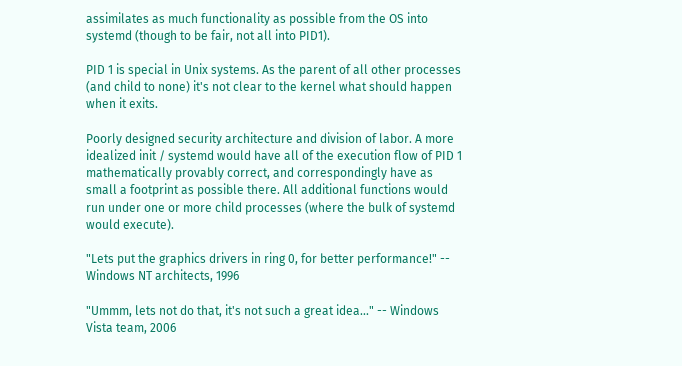assimilates as much functionality as possible from the OS into systemd (though to be fair, not all into PID1).

PID 1 is special in Unix systems. As the parent of all other processes (and child to none) it's not clear to the kernel what should happen when it exits.

Poorly designed security architecture and division of labor. A more idealized init / systemd would have all of the execution flow of PID 1 mathematically provably correct, and correspondingly have as small a footprint as possible there. All additional functions would run under one or more child processes (where the bulk of systemd would execute).

"Lets put the graphics drivers in ring 0, for better performance!" -- Windows NT architects, 1996

"Ummm, lets not do that, it's not such a great idea..." -- Windows Vista team, 2006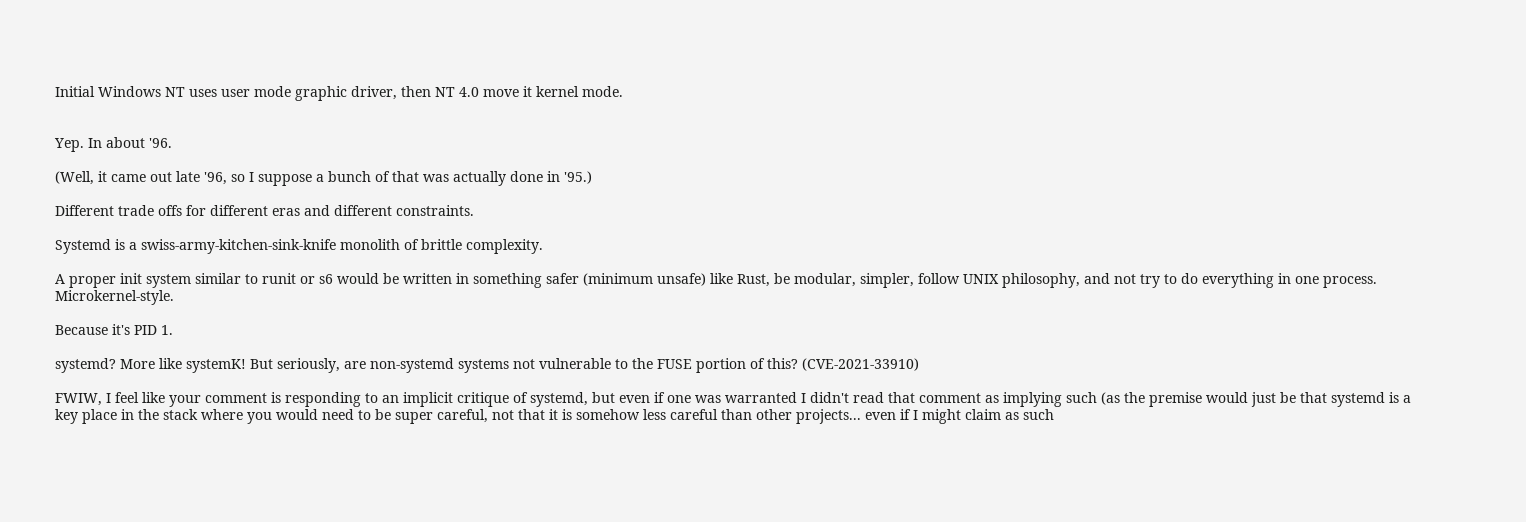Initial Windows NT uses user mode graphic driver, then NT 4.0 move it kernel mode.


Yep. In about '96.

(Well, it came out late '96, so I suppose a bunch of that was actually done in '95.)

Different trade offs for different eras and different constraints.

Systemd is a swiss-army-kitchen-sink-knife monolith of brittle complexity.

A proper init system similar to runit or s6 would be written in something safer (minimum unsafe) like Rust, be modular, simpler, follow UNIX philosophy, and not try to do everything in one process. Microkernel-style.

Because it's PID 1.

systemd? More like systemK! But seriously, are non-systemd systems not vulnerable to the FUSE portion of this? (CVE-2021-33910)

FWIW, I feel like your comment is responding to an implicit critique of systemd, but even if one was warranted I didn't read that comment as implying such (as the premise would just be that systemd is a key place in the stack where you would need to be super careful, not that it is somehow less careful than other projects... even if I might claim as such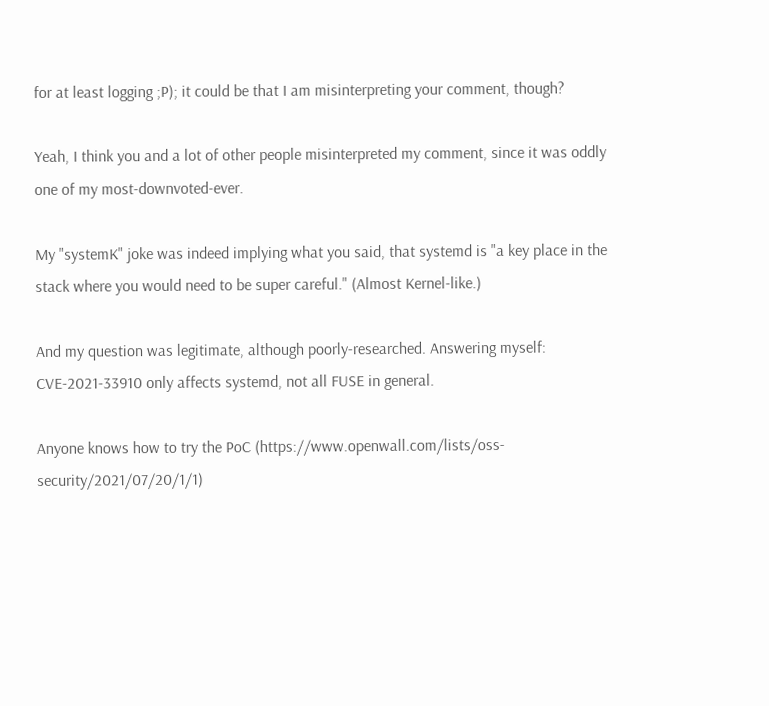for at least logging ;P); it could be that I am misinterpreting your comment, though?

Yeah, I think you and a lot of other people misinterpreted my comment, since it was oddly one of my most-downvoted-ever.

My "systemK" joke was indeed implying what you said, that systemd is "a key place in the stack where you would need to be super careful." (Almost Kernel-like.)

And my question was legitimate, although poorly-researched. Answering myself: CVE-2021-33910 only affects systemd, not all FUSE in general.

Anyone knows how to try the PoC (https://www.openwall.com/lists/oss-security/2021/07/20/1/1)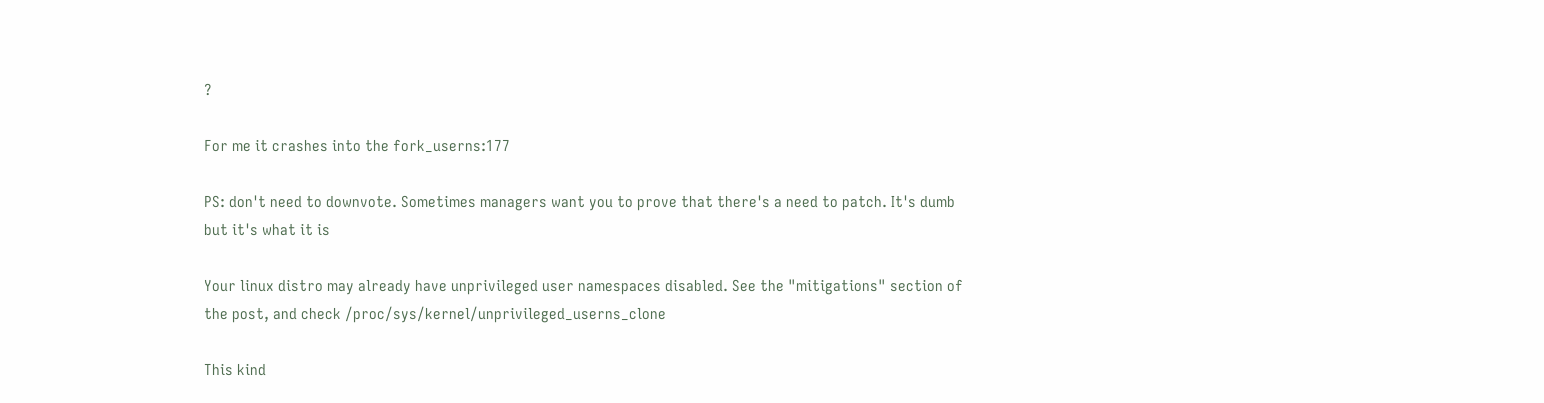?

For me it crashes into the fork_userns:177

PS: don't need to downvote. Sometimes managers want you to prove that there's a need to patch. It's dumb but it's what it is

Your linux distro may already have unprivileged user namespaces disabled. See the "mitigations" section of the post, and check /proc/sys/kernel/unprivileged_userns_clone

This kind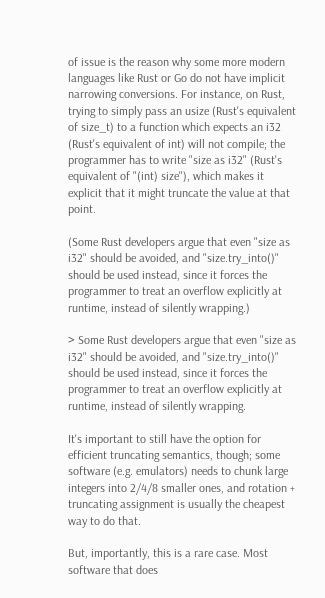of issue is the reason why some more modern languages like Rust or Go do not have implicit narrowing conversions. For instance, on Rust, trying to simply pass an usize (Rust's equivalent of size_t) to a function which expects an i32 (Rust's equivalent of int) will not compile; the programmer has to write "size as i32" (Rust's equivalent of "(int) size"), which makes it explicit that it might truncate the value at that point.

(Some Rust developers argue that even "size as i32" should be avoided, and "size.try_into()" should be used instead, since it forces the programmer to treat an overflow explicitly at runtime, instead of silently wrapping.)

> Some Rust developers argue that even "size as i32" should be avoided, and "size.try_into()" should be used instead, since it forces the programmer to treat an overflow explicitly at runtime, instead of silently wrapping.

It's important to still have the option for efficient truncating semantics, though; some software (e.g. emulators) needs to chunk large integers into 2/4/8 smaller ones, and rotation + truncating assignment is usually the cheapest way to do that.

But, importantly, this is a rare case. Most software that does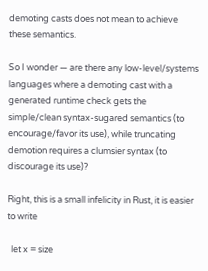demoting casts does not mean to achieve these semantics.

So I wonder — are there any low-level/systems languages where a demoting cast with a generated runtime check gets the simple/clean syntax-sugared semantics (to encourage/favor its use), while truncating demotion requires a clumsier syntax (to discourage its use)?

Right, this is a small infelicity in Rust, it is easier to write

  let x = size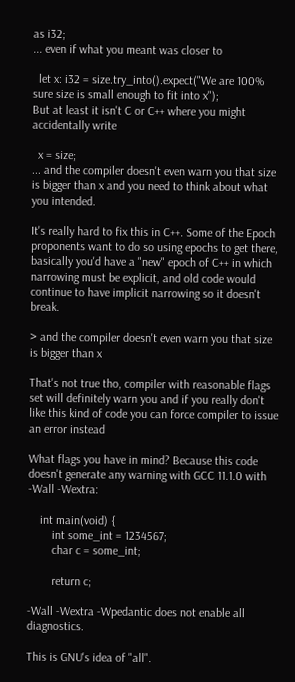as i32;
... even if what you meant was closer to

  let x: i32 = size.try_into().expect("We are 100% sure size is small enough to fit into x");
But at least it isn't C or C++ where you might accidentally write

  x = size;
... and the compiler doesn't even warn you that size is bigger than x and you need to think about what you intended.

It's really hard to fix this in C++. Some of the Epoch proponents want to do so using epochs to get there, basically you'd have a "new" epoch of C++ in which narrowing must be explicit, and old code would continue to have implicit narrowing so it doesn't break.

> and the compiler doesn't even warn you that size is bigger than x

That's not true tho, compiler with reasonable flags set will definitely warn you and if you really don't like this kind of code you can force compiler to issue an error instead

What flags you have in mind? Because this code doesn't generate any warning with GCC 11.1.0 with -Wall -Wextra:

    int main(void) {
        int some_int = 1234567;
        char c = some_int;

        return c;

-Wall -Wextra -Wpedantic does not enable all diagnostics.

This is GNU's idea of "all".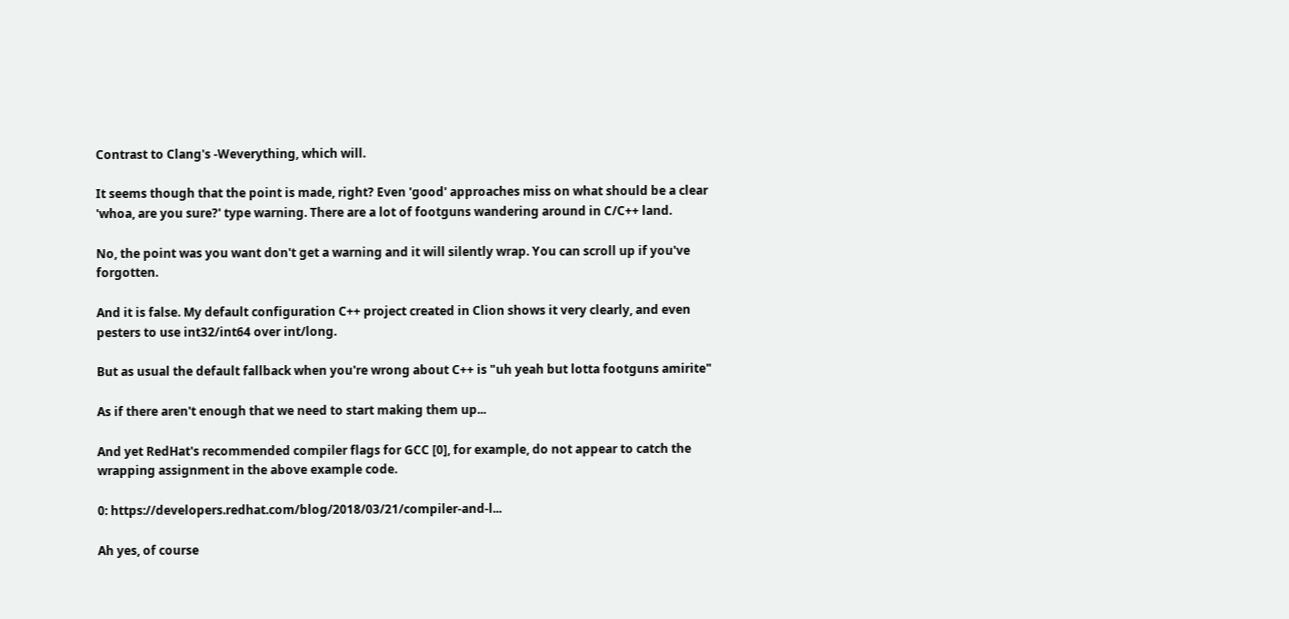Contrast to Clang's -Weverything, which will.

It seems though that the point is made, right? Even 'good' approaches miss on what should be a clear 'whoa, are you sure?' type warning. There are a lot of footguns wandering around in C/C++ land.

No, the point was you want don't get a warning and it will silently wrap. You can scroll up if you've forgotten.

And it is false. My default configuration C++ project created in Clion shows it very clearly, and even pesters to use int32/int64 over int/long.

But as usual the default fallback when you're wrong about C++ is "uh yeah but lotta footguns amirite"

As if there aren't enough that we need to start making them up...

And yet RedHat's recommended compiler flags for GCC [0], for example, do not appear to catch the wrapping assignment in the above example code.

0: https://developers.redhat.com/blog/2018/03/21/compiler-and-l...

Ah yes, of course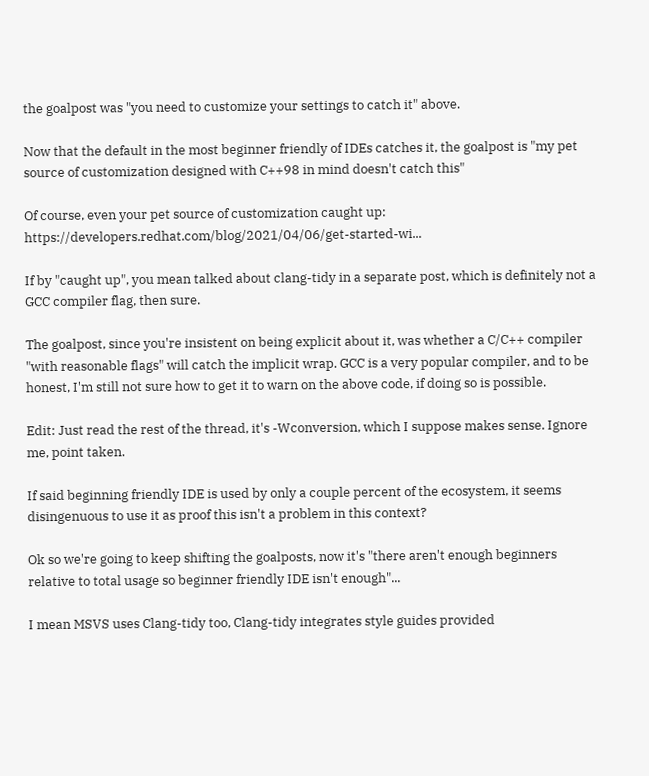the goalpost was "you need to customize your settings to catch it" above.

Now that the default in the most beginner friendly of IDEs catches it, the goalpost is "my pet source of customization designed with C++98 in mind doesn't catch this"

Of course, even your pet source of customization caught up: https://developers.redhat.com/blog/2021/04/06/get-started-wi...

If by "caught up", you mean talked about clang-tidy in a separate post, which is definitely not a GCC compiler flag, then sure.

The goalpost, since you're insistent on being explicit about it, was whether a C/C++ compiler "with reasonable flags" will catch the implicit wrap. GCC is a very popular compiler, and to be honest, I'm still not sure how to get it to warn on the above code, if doing so is possible.

Edit: Just read the rest of the thread, it's -Wconversion, which I suppose makes sense. Ignore me, point taken.

If said beginning friendly IDE is used by only a couple percent of the ecosystem, it seems disingenuous to use it as proof this isn't a problem in this context?

Ok so we're going to keep shifting the goalposts, now it's "there aren't enough beginners relative to total usage so beginner friendly IDE isn't enough"...

I mean MSVS uses Clang-tidy too, Clang-tidy integrates style guides provided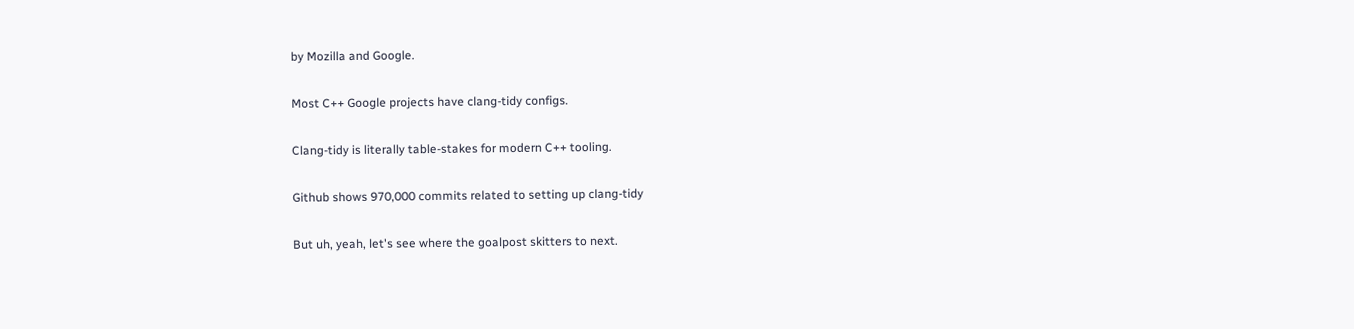by Mozilla and Google.

Most C++ Google projects have clang-tidy configs.

Clang-tidy is literally table-stakes for modern C++ tooling.

Github shows 970,000 commits related to setting up clang-tidy

But uh, yeah, let's see where the goalpost skitters to next.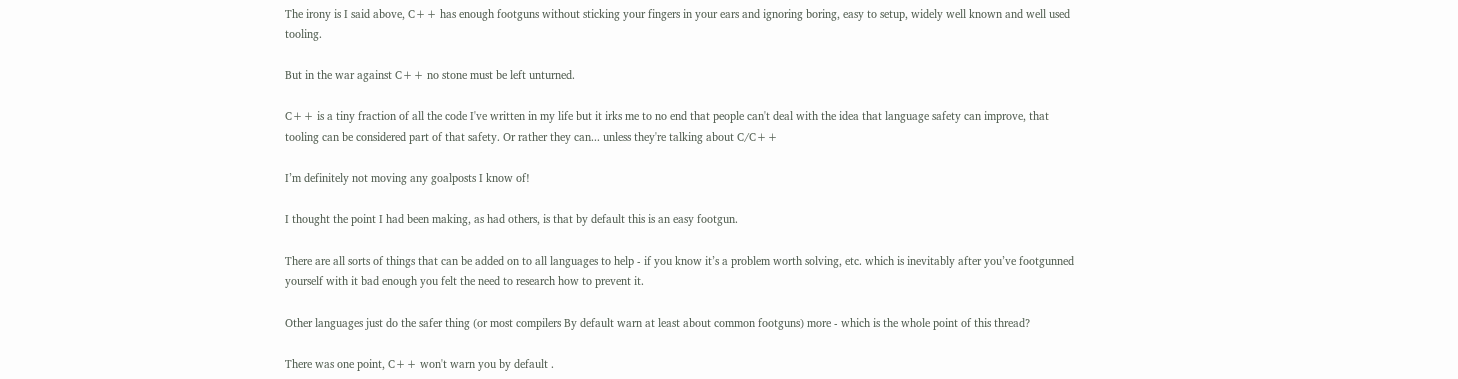The irony is I said above, C++ has enough footguns without sticking your fingers in your ears and ignoring boring, easy to setup, widely well known and well used tooling.

But in the war against C++ no stone must be left unturned.

C++ is a tiny fraction of all the code I've written in my life but it irks me to no end that people can't deal with the idea that language safety can improve, that tooling can be considered part of that safety. Or rather they can... unless they're talking about C/C++

I’m definitely not moving any goalposts I know of!

I thought the point I had been making, as had others, is that by default this is an easy footgun.

There are all sorts of things that can be added on to all languages to help - if you know it’s a problem worth solving, etc. which is inevitably after you’ve footgunned yourself with it bad enough you felt the need to research how to prevent it.

Other languages just do the safer thing (or most compilers By default warn at least about common footguns) more - which is the whole point of this thread?

There was one point, C++ won't warn you by default .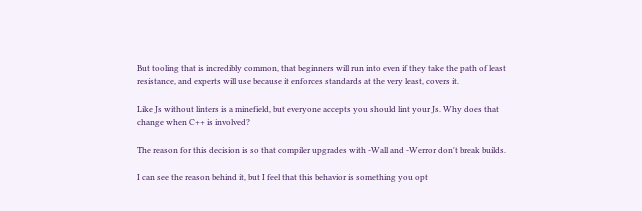But tooling that is incredibly common, that beginners will run into even if they take the path of least resistance, and experts will use because it enforces standards at the very least, covers it.

Like Js without linters is a minefield, but everyone accepts you should lint your Js. Why does that change when C++ is involved?

The reason for this decision is so that compiler upgrades with -Wall and -Werror don't break builds.

I can see the reason behind it, but I feel that this behavior is something you opt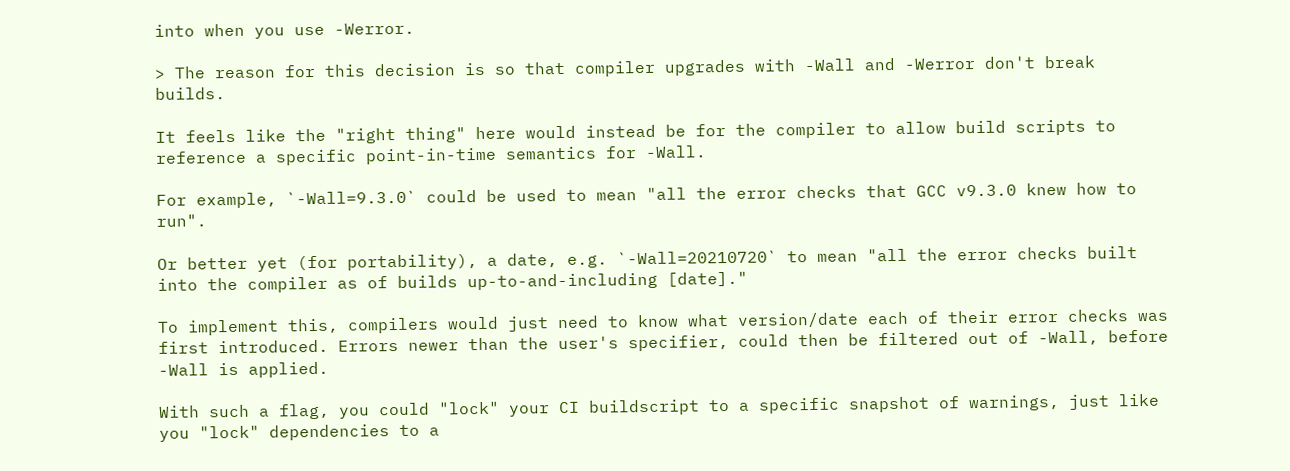into when you use -Werror.

> The reason for this decision is so that compiler upgrades with -Wall and -Werror don't break builds.

It feels like the "right thing" here would instead be for the compiler to allow build scripts to reference a specific point-in-time semantics for -Wall.

For example, `-Wall=9.3.0` could be used to mean "all the error checks that GCC v9.3.0 knew how to run".

Or better yet (for portability), a date, e.g. `-Wall=20210720` to mean "all the error checks built into the compiler as of builds up-to-and-including [date]."

To implement this, compilers would just need to know what version/date each of their error checks was first introduced. Errors newer than the user's specifier, could then be filtered out of -Wall, before -Wall is applied.

With such a flag, you could "lock" your CI buildscript to a specific snapshot of warnings, just like you "lock" dependencies to a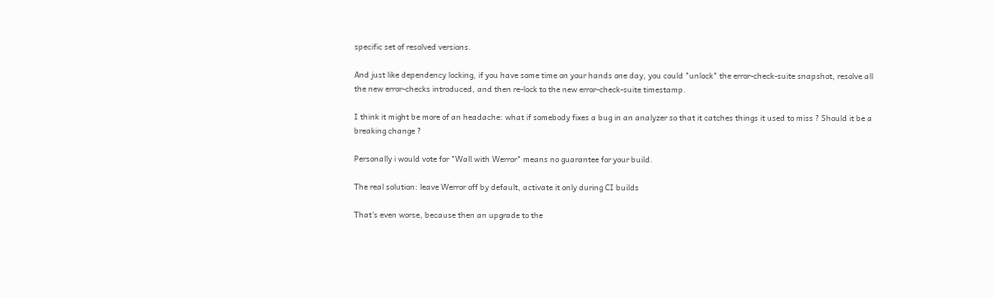specific set of resolved versions.

And just like dependency locking, if you have some time on your hands one day, you could "unlock" the error-check-suite snapshot, resolve all the new error-checks introduced, and then re-lock to the new error-check-suite timestamp.

I think it might be more of an headache: what if somebody fixes a bug in an analyzer so that it catches things it used to miss ? Should it be a breaking change ?

Personally i would vote for "Wall with Werror" means no guarantee for your build.

The real solution: leave Werror off by default, activate it only during CI builds

That's even worse, because then an upgrade to the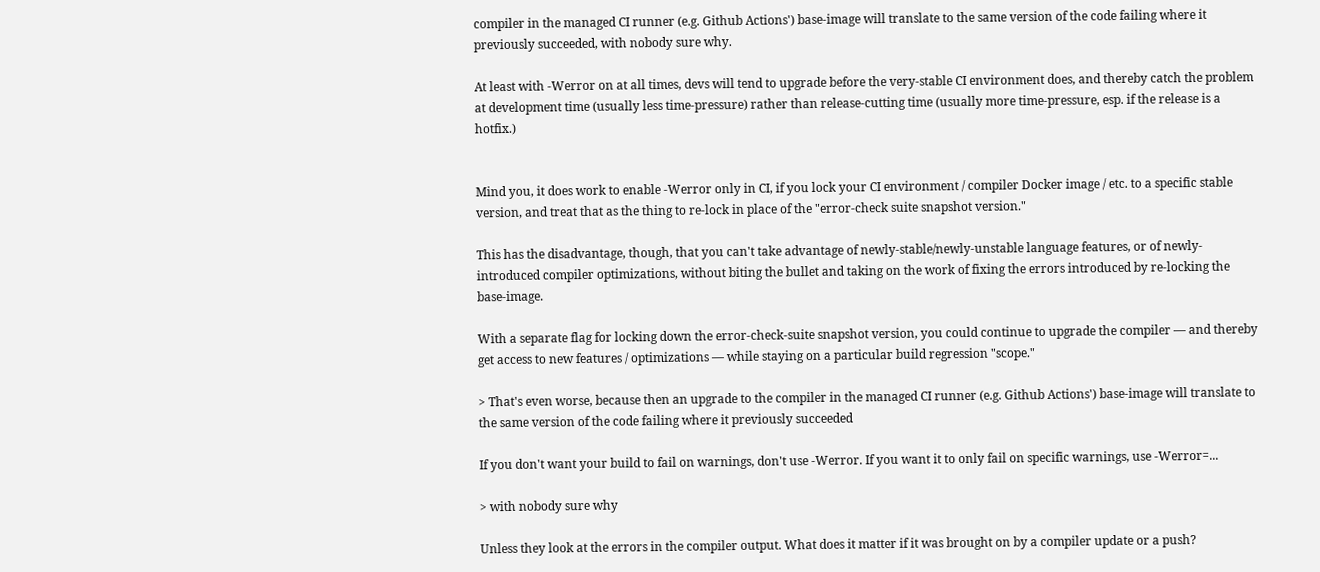compiler in the managed CI runner (e.g. Github Actions') base-image will translate to the same version of the code failing where it previously succeeded, with nobody sure why.

At least with -Werror on at all times, devs will tend to upgrade before the very-stable CI environment does, and thereby catch the problem at development time (usually less time-pressure) rather than release-cutting time (usually more time-pressure, esp. if the release is a hotfix.)


Mind you, it does work to enable -Werror only in CI, if you lock your CI environment / compiler Docker image / etc. to a specific stable version, and treat that as the thing to re-lock in place of the "error-check suite snapshot version."

This has the disadvantage, though, that you can't take advantage of newly-stable/newly-unstable language features, or of newly-introduced compiler optimizations, without biting the bullet and taking on the work of fixing the errors introduced by re-locking the base-image.

With a separate flag for locking down the error-check-suite snapshot version, you could continue to upgrade the compiler — and thereby get access to new features / optimizations — while staying on a particular build regression "scope."

> That's even worse, because then an upgrade to the compiler in the managed CI runner (e.g. Github Actions') base-image will translate to the same version of the code failing where it previously succeeded

If you don't want your build to fail on warnings, don't use -Werror. If you want it to only fail on specific warnings, use -Werror=...

> with nobody sure why

Unless they look at the errors in the compiler output. What does it matter if it was brought on by a compiler update or a push?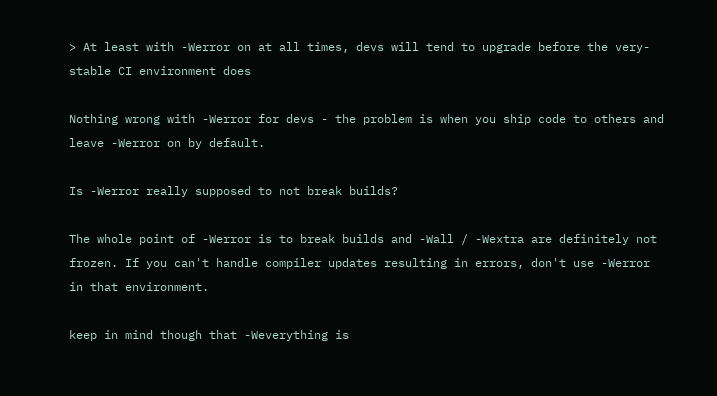> At least with -Werror on at all times, devs will tend to upgrade before the very-stable CI environment does

Nothing wrong with -Werror for devs - the problem is when you ship code to others and leave -Werror on by default.

Is -Werror really supposed to not break builds?

The whole point of -Werror is to break builds and -Wall / -Wextra are definitely not frozen. If you can't handle compiler updates resulting in errors, don't use -Werror in that environment.

keep in mind though that -Weverything is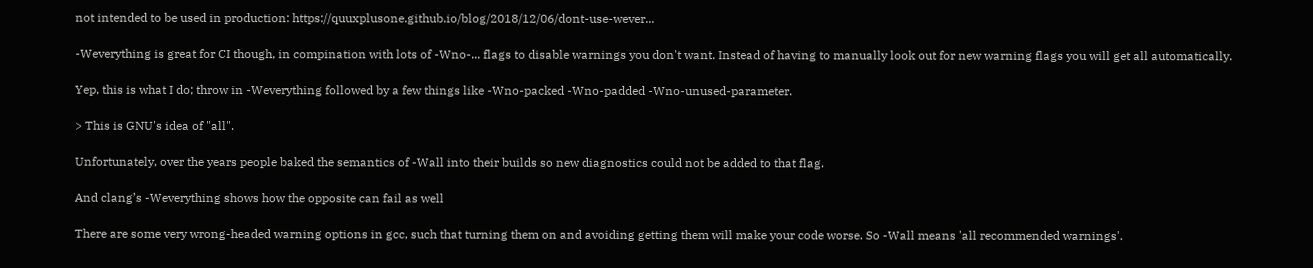not intended to be used in production: https://quuxplusone.github.io/blog/2018/12/06/dont-use-wever...

-Weverything is great for CI though, in compination with lots of -Wno-... flags to disable warnings you don't want. Instead of having to manually look out for new warning flags you will get all automatically.

Yep, this is what I do; throw in -Weverything followed by a few things like -Wno-packed -Wno-padded -Wno-unused-parameter.

> This is GNU's idea of "all".

Unfortunately, over the years people baked the semantics of -Wall into their builds so new diagnostics could not be added to that flag.

And clang’s -Weverything shows how the opposite can fail as well

There are some very wrong-headed warning options in gcc, such that turning them on and avoiding getting them will make your code worse. So -Wall means 'all recommended warnings'.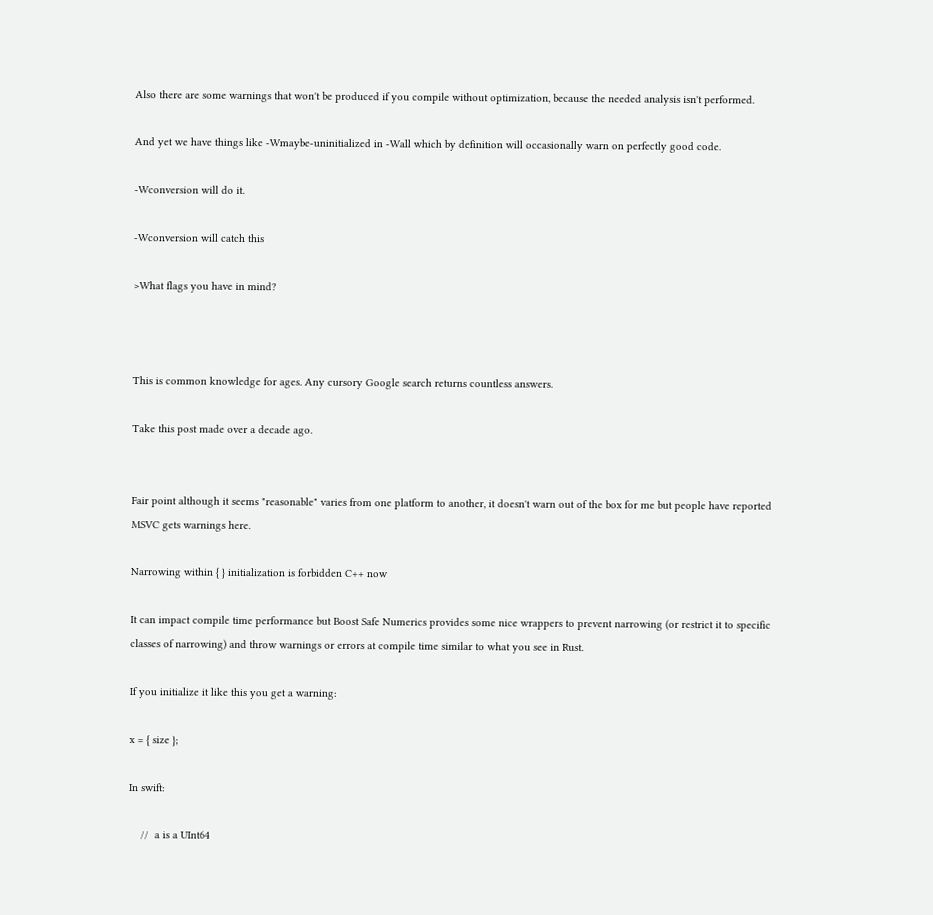Also there are some warnings that won't be produced if you compile without optimization, because the needed analysis isn't performed.

And yet we have things like -Wmaybe-uninitialized in -Wall which by definition will occasionally warn on perfectly good code.

-Wconversion will do it.

-Wconversion will catch this

>What flags you have in mind?



This is common knowledge for ages. Any cursory Google search returns countless answers.

Take this post made over a decade ago.


Fair point although it seems "reasonable" varies from one platform to another, it doesn't warn out of the box for me but people have reported MSVC gets warnings here.

Narrowing within { } initialization is forbidden C++ now

It can impact compile time performance but Boost Safe Numerics provides some nice wrappers to prevent narrowing (or restrict it to specific classes of narrowing) and throw warnings or errors at compile time similar to what you see in Rust.

If you initialize it like this you get a warning:

x = { size };

In swift:

    //  a is a UInt64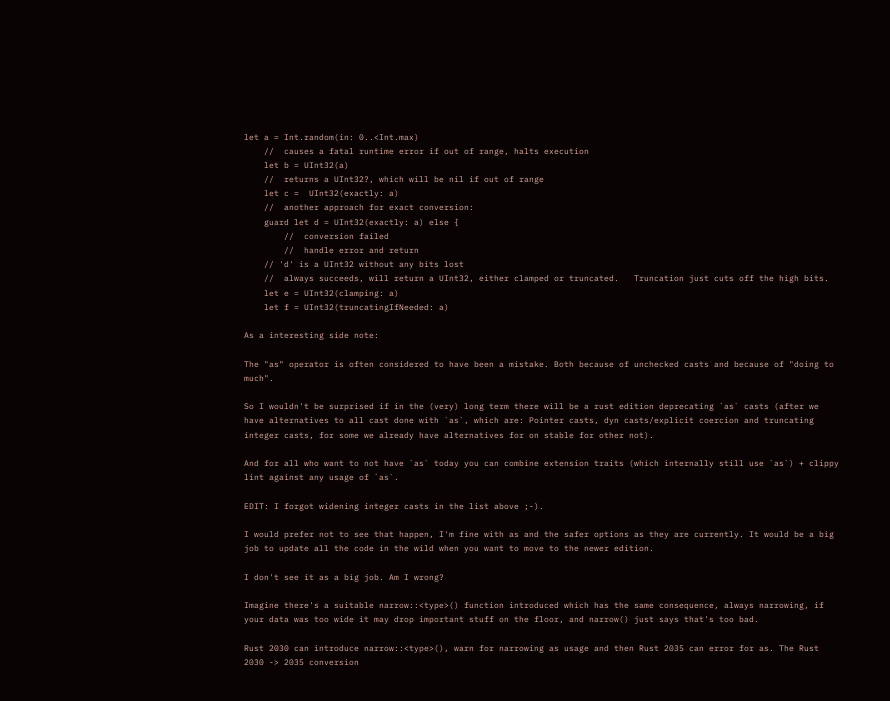let a = Int.random(in: 0..<Int.max)
    //  causes a fatal runtime error if out of range, halts execution
    let b = UInt32(a)
    //  returns a UInt32?, which will be nil if out of range
    let c =  UInt32(exactly: a)
    //  another approach for exact conversion:
    guard let d = UInt32(exactly: a) else {
        //  conversion failed
        //  handle error and return
    // 'd' is a UInt32 without any bits lost
    //  always succeeds, will return a UInt32, either clamped or truncated.   Truncation just cuts off the high bits.
    let e = UInt32(clamping: a)
    let f = UInt32(truncatingIfNeeded: a)

As a interesting side note:

The "as" operator is often considered to have been a mistake. Both because of unchecked casts and because of "doing to much".

So I wouldn't be surprised if in the (very) long term there will be a rust edition deprecating `as` casts (after we have alternatives to all cast done with `as`, which are: Pointer casts, dyn casts/explicit coercion and truncating integer casts, for some we already have alternatives for on stable for other not).

And for all who want to not have `as` today you can combine extension traits (which internally still use `as`) + clippy lint against any usage of `as`.

EDIT: I forgot widening integer casts in the list above ;-).

I would prefer not to see that happen, I'm fine with as and the safer options as they are currently. It would be a big job to update all the code in the wild when you want to move to the newer edition.

I don't see it as a big job. Am I wrong?

Imagine there's a suitable narrow::<type>() function introduced which has the same consequence, always narrowing, if your data was too wide it may drop important stuff on the floor, and narrow() just says that's too bad.

Rust 2030 can introduce narrow::<type>(), warn for narrowing as usage and then Rust 2035 can error for as. The Rust 2030 -> 2035 conversion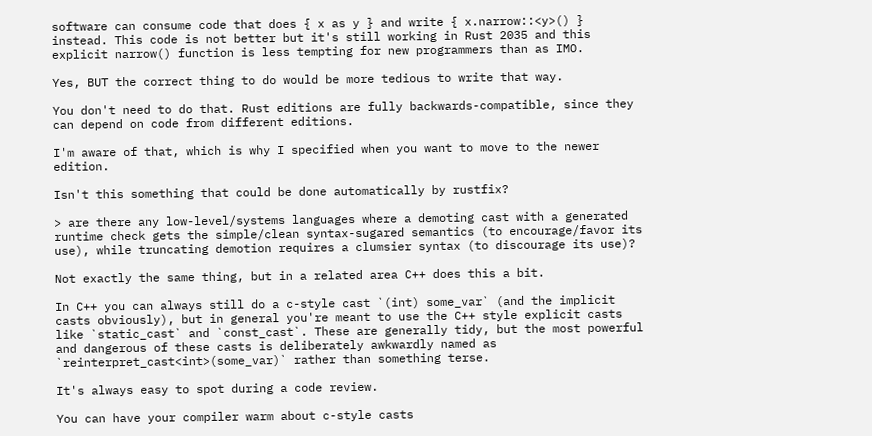software can consume code that does { x as y } and write { x.narrow::<y>() } instead. This code is not better but it's still working in Rust 2035 and this explicit narrow() function is less tempting for new programmers than as IMO.

Yes, BUT the correct thing to do would be more tedious to write that way.

You don't need to do that. Rust editions are fully backwards-compatible, since they can depend on code from different editions.

I'm aware of that, which is why I specified when you want to move to the newer edition.

Isn't this something that could be done automatically by rustfix?

> are there any low-level/systems languages where a demoting cast with a generated runtime check gets the simple/clean syntax-sugared semantics (to encourage/favor its use), while truncating demotion requires a clumsier syntax (to discourage its use)?

Not exactly the same thing, but in a related area C++ does this a bit.

In C++ you can always still do a c-style cast `(int) some_var` (and the implicit casts obviously), but in general you're meant to use the C++ style explicit casts like `static_cast` and `const_cast`. These are generally tidy, but the most powerful and dangerous of these casts is deliberately awkwardly named as `reinterpret_cast<int>(some_var)` rather than something terse.

It's always easy to spot during a code review.

You can have your compiler warm about c-style casts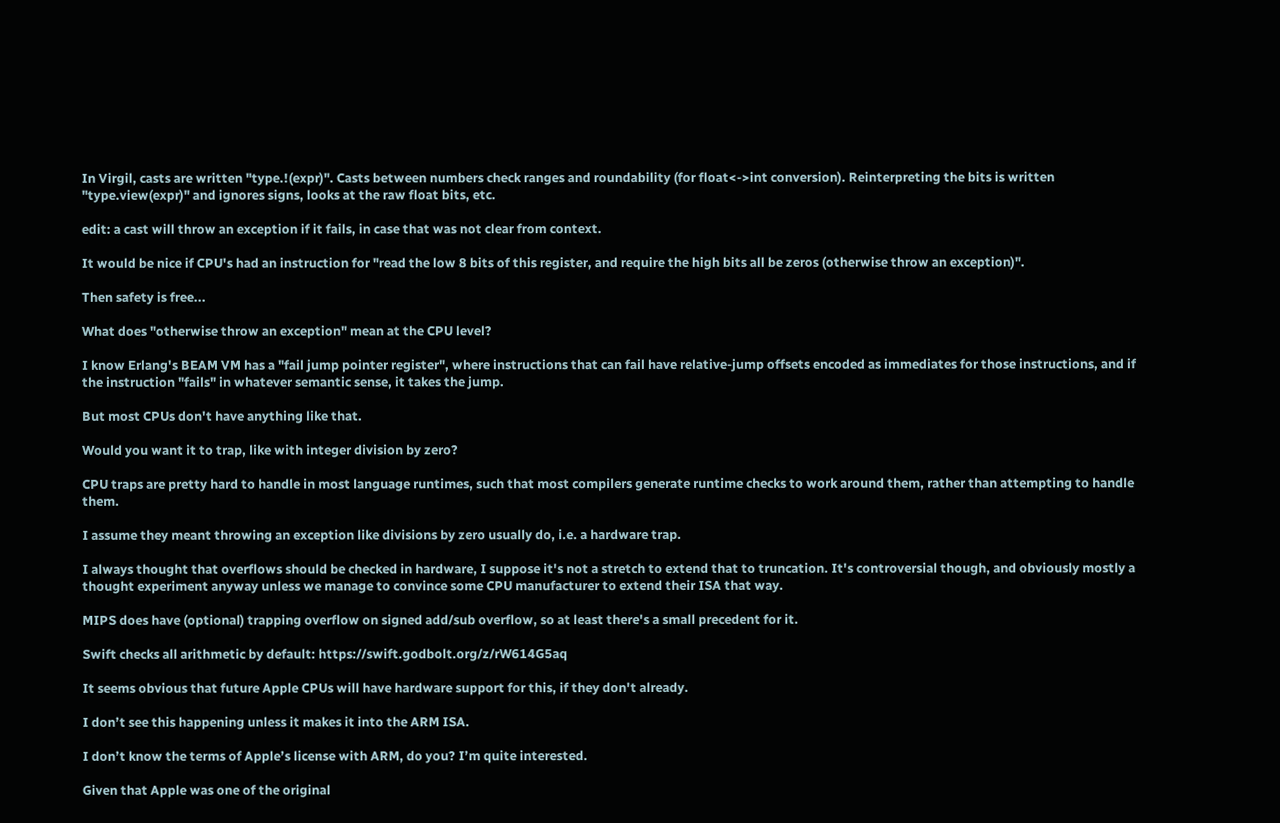In Virgil, casts are written "type.!(expr)". Casts between numbers check ranges and roundability (for float<->int conversion). Reinterpreting the bits is written "type.view(expr)" and ignores signs, looks at the raw float bits, etc.

edit: a cast will throw an exception if it fails, in case that was not clear from context.

It would be nice if CPU's had an instruction for "read the low 8 bits of this register, and require the high bits all be zeros (otherwise throw an exception)".

Then safety is free...

What does "otherwise throw an exception" mean at the CPU level?

I know Erlang's BEAM VM has a "fail jump pointer register", where instructions that can fail have relative-jump offsets encoded as immediates for those instructions, and if the instruction "fails" in whatever semantic sense, it takes the jump.

But most CPUs don't have anything like that.

Would you want it to trap, like with integer division by zero?

CPU traps are pretty hard to handle in most language runtimes, such that most compilers generate runtime checks to work around them, rather than attempting to handle them.

I assume they meant throwing an exception like divisions by zero usually do, i.e. a hardware trap.

I always thought that overflows should be checked in hardware, I suppose it's not a stretch to extend that to truncation. It's controversial though, and obviously mostly a thought experiment anyway unless we manage to convince some CPU manufacturer to extend their ISA that way.

MIPS does have (optional) trapping overflow on signed add/sub overflow, so at least there's a small precedent for it.

Swift checks all arithmetic by default: https://swift.godbolt.org/z/rW614G5aq

It seems obvious that future Apple CPUs will have hardware support for this, if they don't already.

I don’t see this happening unless it makes it into the ARM ISA.

I don’t know the terms of Apple’s license with ARM, do you? I’m quite interested.

Given that Apple was one of the original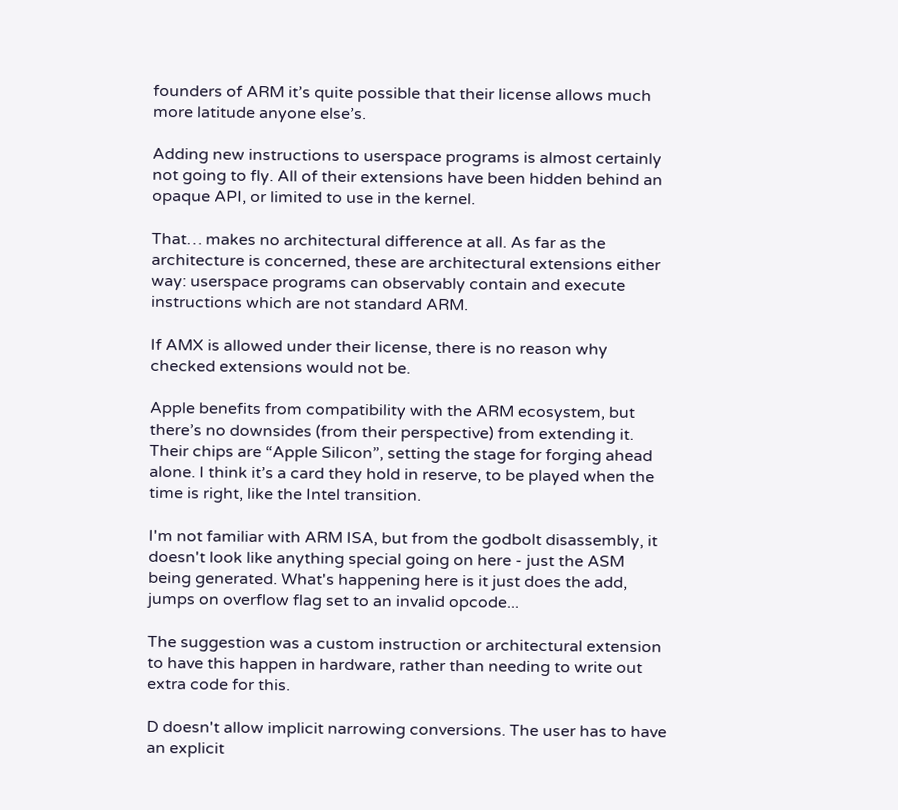founders of ARM it’s quite possible that their license allows much more latitude anyone else’s.

Adding new instructions to userspace programs is almost certainly not going to fly. All of their extensions have been hidden behind an opaque API, or limited to use in the kernel.

That… makes no architectural difference at all. As far as the architecture is concerned, these are architectural extensions either way: userspace programs can observably contain and execute instructions which are not standard ARM.

If AMX is allowed under their license, there is no reason why checked extensions would not be.

Apple benefits from compatibility with the ARM ecosystem, but there’s no downsides (from their perspective) from extending it. Their chips are “Apple Silicon”, setting the stage for forging ahead alone. I think it’s a card they hold in reserve, to be played when the time is right, like the Intel transition.

I'm not familiar with ARM ISA, but from the godbolt disassembly, it doesn't look like anything special going on here - just the ASM being generated. What's happening here is it just does the add, jumps on overflow flag set to an invalid opcode...

The suggestion was a custom instruction or architectural extension to have this happen in hardware, rather than needing to write out extra code for this.

D doesn't allow implicit narrowing conversions. The user has to have an explicit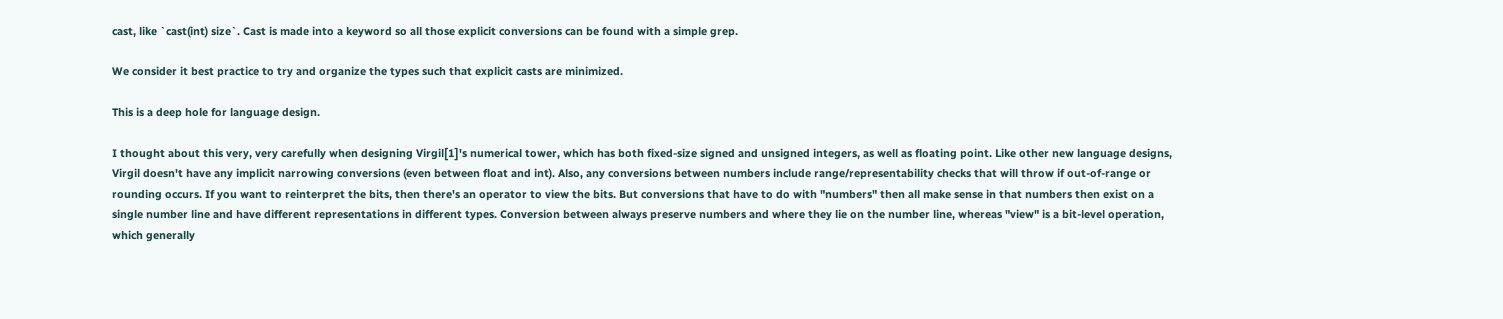cast, like `cast(int) size`. Cast is made into a keyword so all those explicit conversions can be found with a simple grep.

We consider it best practice to try and organize the types such that explicit casts are minimized.

This is a deep hole for language design.

I thought about this very, very carefully when designing Virgil[1]'s numerical tower, which has both fixed-size signed and unsigned integers, as well as floating point. Like other new language designs, Virgil doesn't have any implicit narrowing conversions (even between float and int). Also, any conversions between numbers include range/representability checks that will throw if out-of-range or rounding occurs. If you want to reinterpret the bits, then there's an operator to view the bits. But conversions that have to do with "numbers" then all make sense in that numbers then exist on a single number line and have different representations in different types. Conversion between always preserve numbers and where they lie on the number line, whereas "view" is a bit-level operation, which generally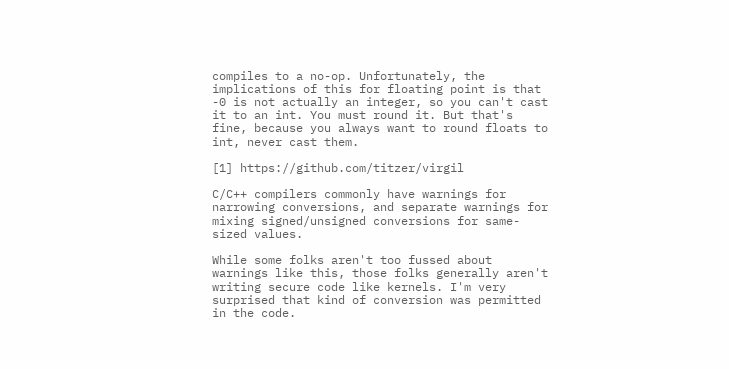compiles to a no-op. Unfortunately, the implications of this for floating point is that -0 is not actually an integer, so you can't cast it to an int. You must round it. But that's fine, because you always want to round floats to int, never cast them.

[1] https://github.com/titzer/virgil

C/C++ compilers commonly have warnings for narrowing conversions, and separate warnings for mixing signed/unsigned conversions for same-sized values.

While some folks aren't too fussed about warnings like this, those folks generally aren't writing secure code like kernels. I'm very surprised that kind of conversion was permitted in the code.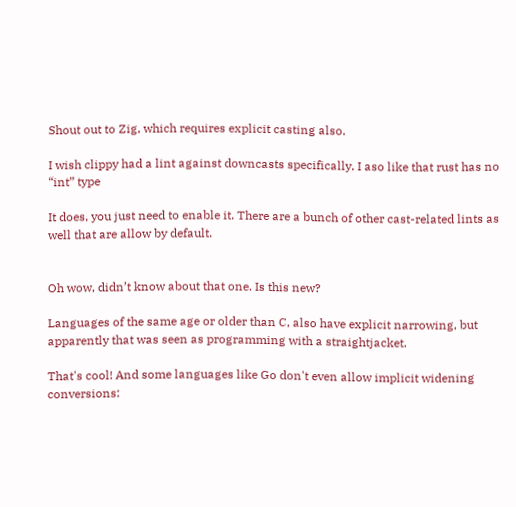Shout out to Zig, which requires explicit casting also.

I wish clippy had a lint against downcasts specifically. I aso like that rust has no “int” type

It does, you just need to enable it. There are a bunch of other cast-related lints as well that are allow by default.


Oh wow, didn’t know about that one. Is this new?

Languages of the same age or older than C, also have explicit narrowing, but apparently that was seen as programming with a straightjacket.

That's cool! And some languages like Go don't even allow implicit widening conversions: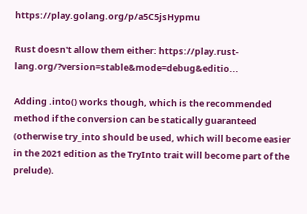https://play.golang.org/p/a5C5jsHypmu

Rust doesn't allow them either: https://play.rust-lang.org/?version=stable&mode=debug&editio...

Adding .into() works though, which is the recommended method if the conversion can be statically guaranteed (otherwise try_into should be used, which will become easier in the 2021 edition as the TryInto trait will become part of the prelude).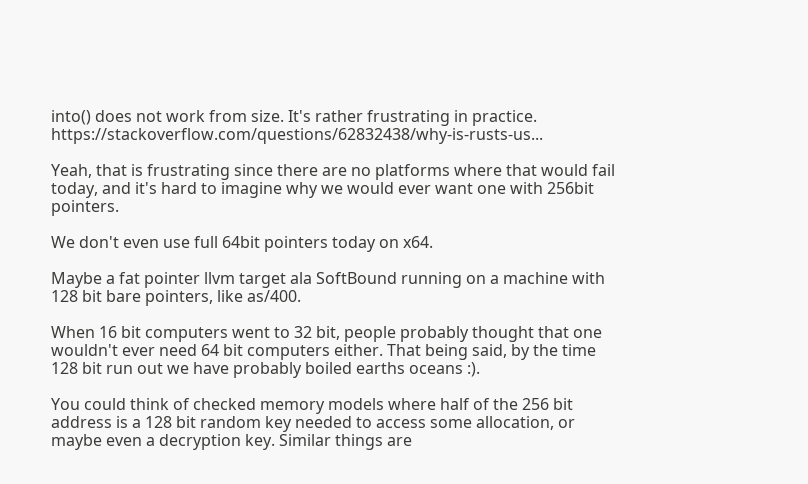into() does not work from size. It's rather frustrating in practice. https://stackoverflow.com/questions/62832438/why-is-rusts-us...

Yeah, that is frustrating since there are no platforms where that would fail today, and it's hard to imagine why we would ever want one with 256bit pointers.

We don't even use full 64bit pointers today on x64.

Maybe a fat pointer llvm target ala SoftBound running on a machine with 128 bit bare pointers, like as/400.

When 16 bit computers went to 32 bit, people probably thought that one wouldn't ever need 64 bit computers either. That being said, by the time 128 bit run out we have probably boiled earths oceans :).

You could think of checked memory models where half of the 256 bit address is a 128 bit random key needed to access some allocation, or maybe even a decryption key. Similar things are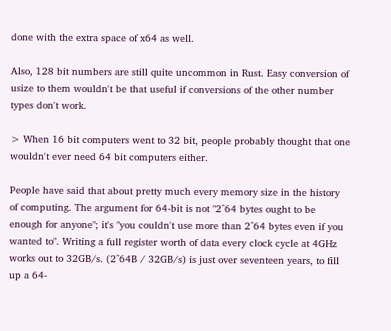done with the extra space of x64 as well.

Also, 128 bit numbers are still quite uncommon in Rust. Easy conversion of usize to them wouldn't be that useful if conversions of the other number types don't work.

> When 16 bit computers went to 32 bit, people probably thought that one wouldn't ever need 64 bit computers either.

People have said that about pretty much every memory size in the history of computing. The argument for 64-bit is not "2^64 bytes ought to be enough for anyone"; it's "you couldn't use more than 2^64 bytes even if you wanted to". Writing a full register worth of data every clock cycle at 4GHz works out to 32GB/s. (2^64B / 32GB/s) is just over seventeen years, to fill up a 64-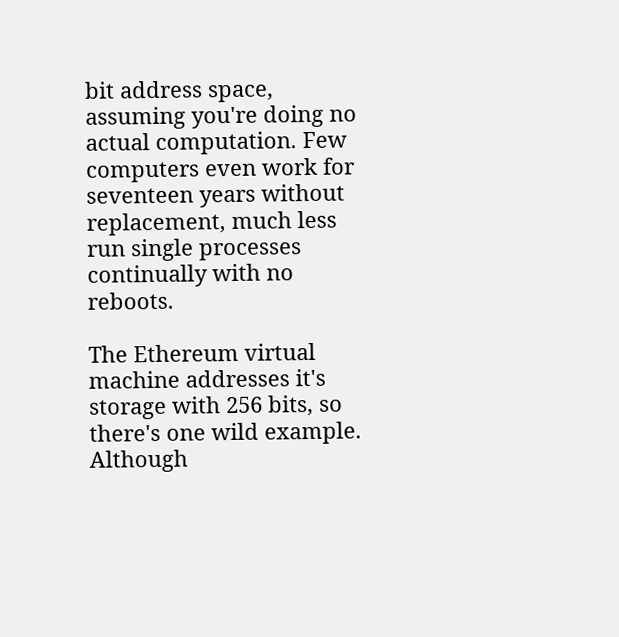bit address space, assuming you're doing no actual computation. Few computers even work for seventeen years without replacement, much less run single processes continually with no reboots.

The Ethereum virtual machine addresses it's storage with 256 bits, so there's one wild example. Although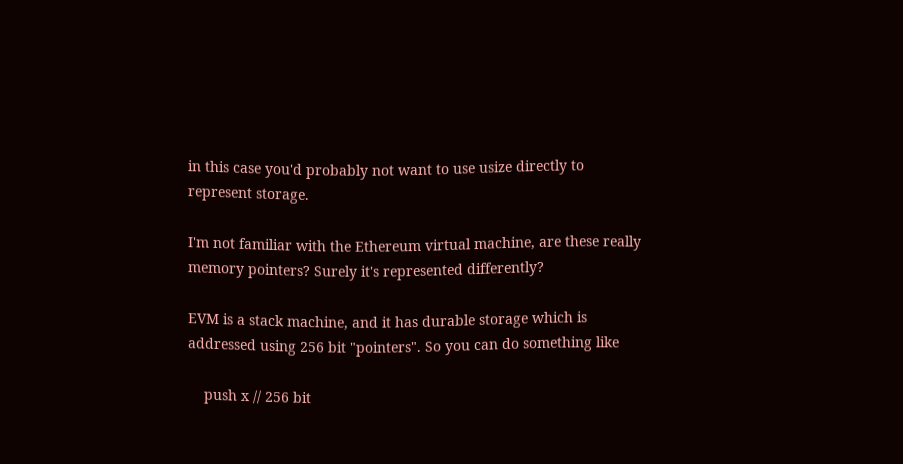in this case you'd probably not want to use usize directly to represent storage.

I'm not familiar with the Ethereum virtual machine, are these really memory pointers? Surely it's represented differently?

EVM is a stack machine, and it has durable storage which is addressed using 256 bit "pointers". So you can do something like

    push x // 256 bit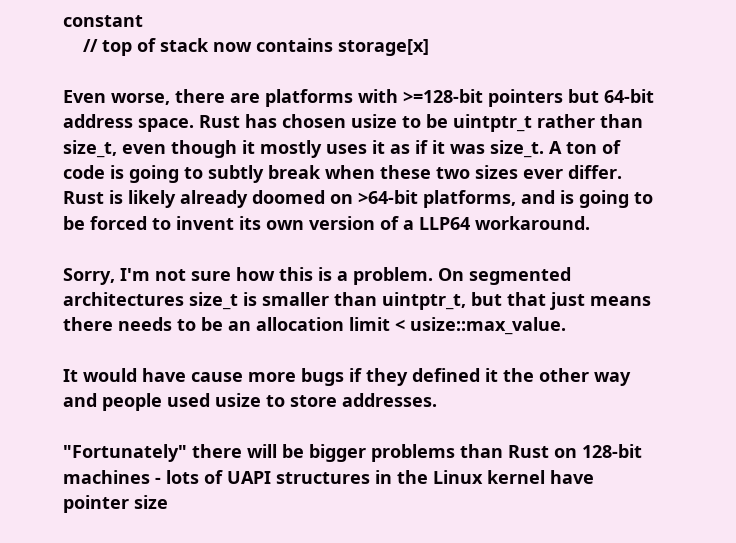constant
    // top of stack now contains storage[x]

Even worse, there are platforms with >=128-bit pointers but 64-bit address space. Rust has chosen usize to be uintptr_t rather than size_t, even though it mostly uses it as if it was size_t. A ton of code is going to subtly break when these two sizes ever differ. Rust is likely already doomed on >64-bit platforms, and is going to be forced to invent its own version of a LLP64 workaround.

Sorry, I'm not sure how this is a problem. On segmented architectures size_t is smaller than uintptr_t, but that just means there needs to be an allocation limit < usize::max_value.

It would have cause more bugs if they defined it the other way and people used usize to store addresses.

"Fortunately" there will be bigger problems than Rust on 128-bit machines - lots of UAPI structures in the Linux kernel have pointer size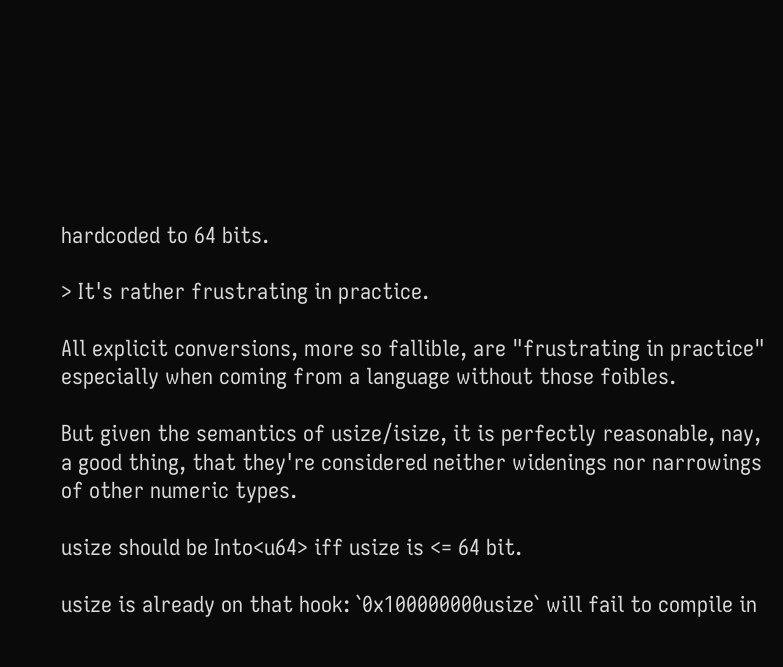hardcoded to 64 bits.

> It's rather frustrating in practice.

All explicit conversions, more so fallible, are "frustrating in practice" especially when coming from a language without those foibles.

But given the semantics of usize/isize, it is perfectly reasonable, nay, a good thing, that they're considered neither widenings nor narrowings of other numeric types.

usize should be Into<u64> iff usize is <= 64 bit.

usize is already on that hook: `0x100000000usize` will fail to compile in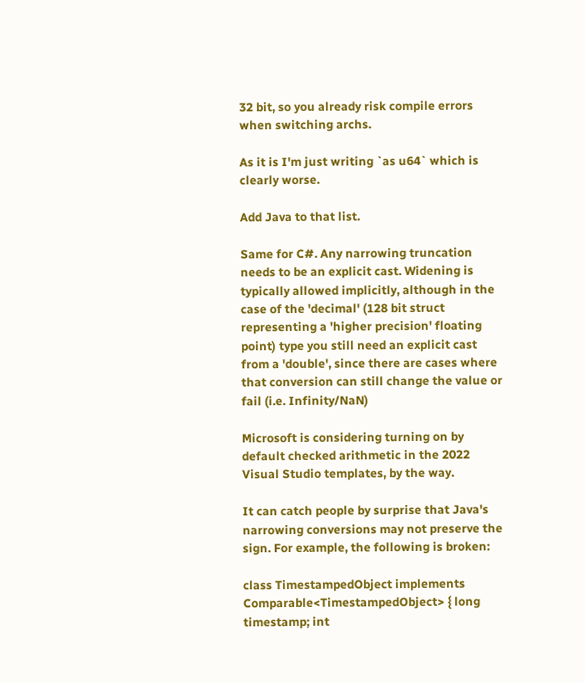32 bit, so you already risk compile errors when switching archs.

As it is I'm just writing `as u64` which is clearly worse.

Add Java to that list.

Same for C#. Any narrowing truncation needs to be an explicit cast. Widening is typically allowed implicitly, although in the case of the 'decimal' (128 bit struct representing a 'higher precision' floating point) type you still need an explicit cast from a 'double', since there are cases where that conversion can still change the value or fail (i.e. Infinity/NaN)

Microsoft is considering turning on by default checked arithmetic in the 2022 Visual Studio templates, by the way.

It can catch people by surprise that Java's narrowing conversions may not preserve the sign. For example, the following is broken:

class TimestampedObject implements Comparable<TimestampedObject> { long timestamp; int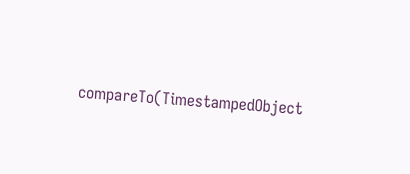compareTo(TimestampedObject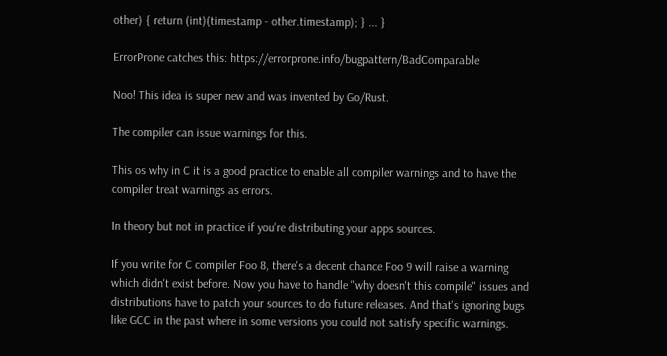other) { return (int)(timestamp - other.timestamp); } ... }

ErrorProne catches this: https://errorprone.info/bugpattern/BadComparable

Noo! This idea is super new and was invented by Go/Rust.

The compiler can issue warnings for this.

This os why in C it is a good practice to enable all compiler warnings and to have the compiler treat warnings as errors.

In theory but not in practice if you're distributing your apps sources.

If you write for C compiler Foo 8, there's a decent chance Foo 9 will raise a warning which didn't exist before. Now you have to handle "why doesn't this compile" issues and distributions have to patch your sources to do future releases. And that's ignoring bugs like GCC in the past where in some versions you could not satisfy specific warnings.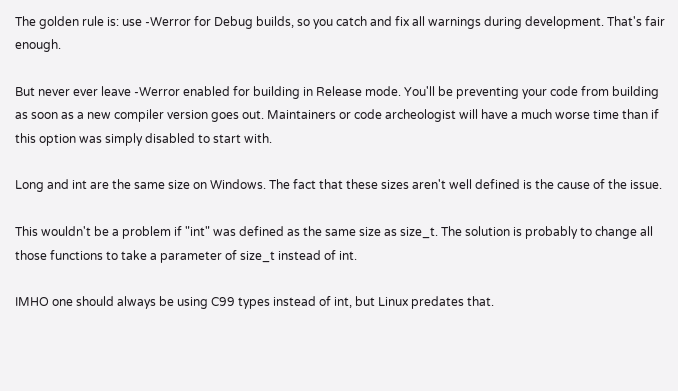The golden rule is: use -Werror for Debug builds, so you catch and fix all warnings during development. That's fair enough.

But never ever leave -Werror enabled for building in Release mode. You'll be preventing your code from building as soon as a new compiler version goes out. Maintainers or code archeologist will have a much worse time than if this option was simply disabled to start with.

Long and int are the same size on Windows. The fact that these sizes aren't well defined is the cause of the issue.

This wouldn't be a problem if "int" was defined as the same size as size_t. The solution is probably to change all those functions to take a parameter of size_t instead of int.

IMHO one should always be using C99 types instead of int, but Linux predates that.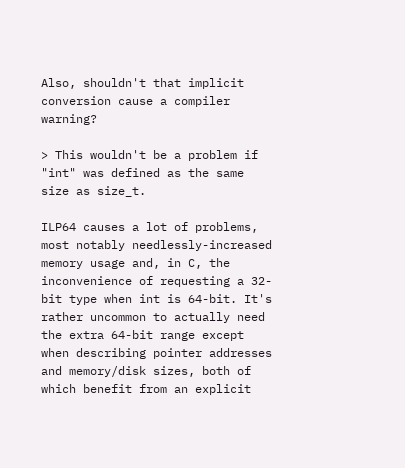Also, shouldn't that implicit conversion cause a compiler warning?

> This wouldn't be a problem if "int" was defined as the same size as size_t.

ILP64 causes a lot of problems, most notably needlessly-increased memory usage and, in C, the inconvenience of requesting a 32-bit type when int is 64-bit. It's rather uncommon to actually need the extra 64-bit range except when describing pointer addresses and memory/disk sizes, both of which benefit from an explicit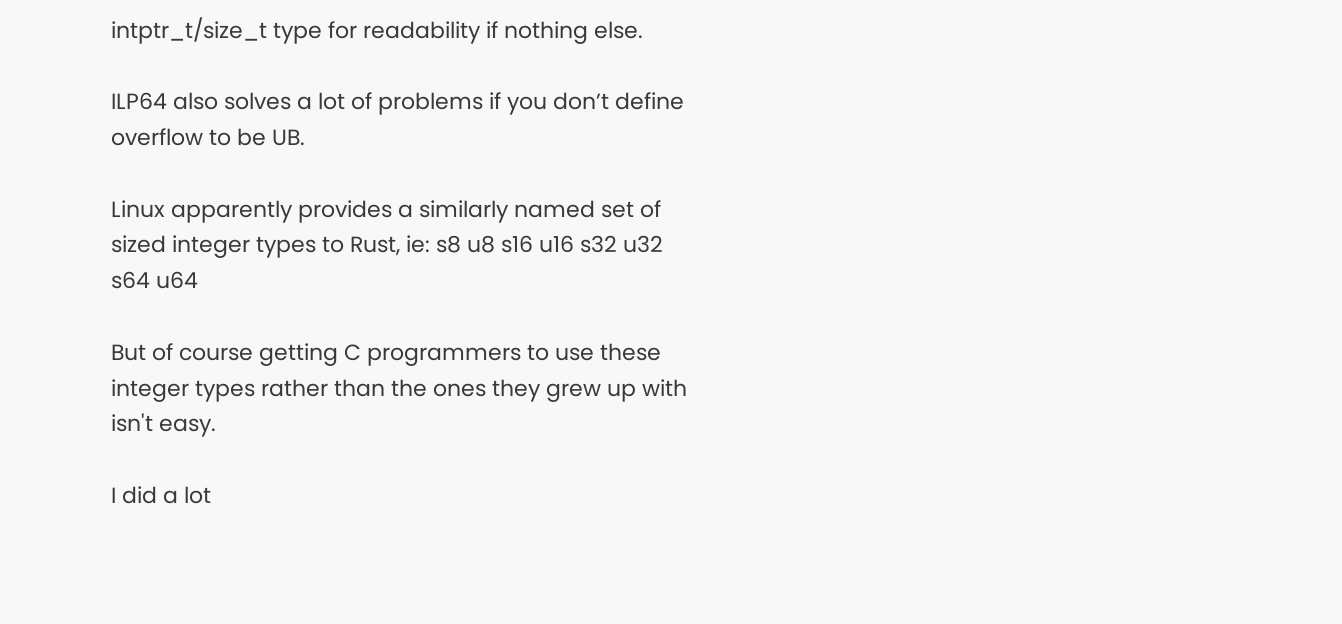intptr_t/size_t type for readability if nothing else.

ILP64 also solves a lot of problems if you don’t define overflow to be UB.

Linux apparently provides a similarly named set of sized integer types to Rust, ie: s8 u8 s16 u16 s32 u32 s64 u64

But of course getting C programmers to use these integer types rather than the ones they grew up with isn't easy.

I did a lot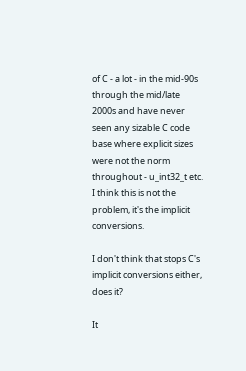of C - a lot - in the mid-90s through the mid/late 2000s and have never seen any sizable C code base where explicit sizes were not the norm throughout - u_int32_t etc. I think this is not the problem, it's the implicit conversions.

I don't think that stops C's implicit conversions either, does it?

It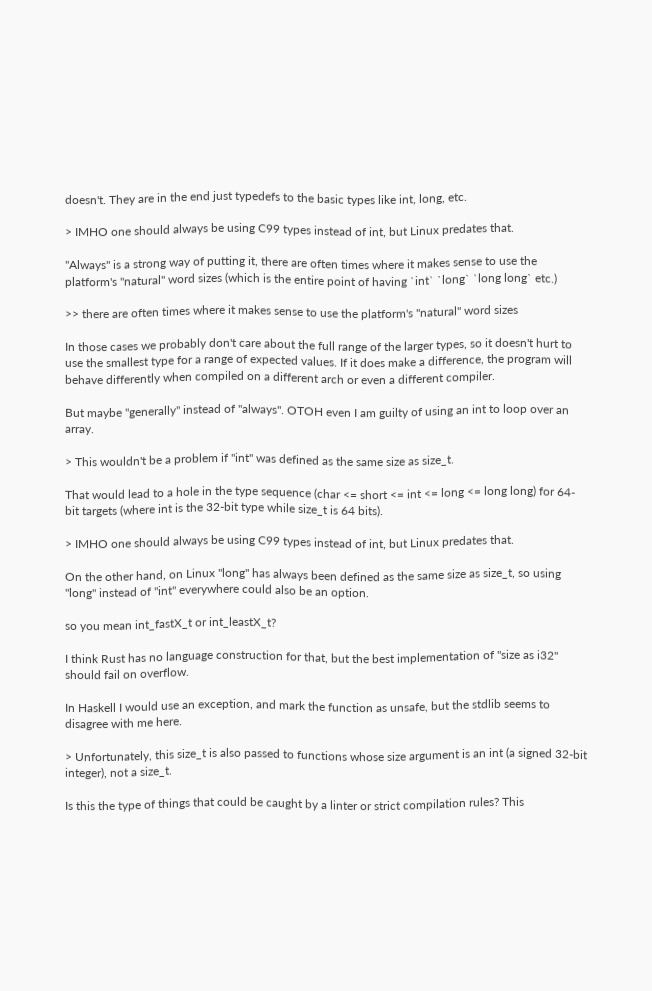doesn't. They are in the end just typedefs to the basic types like int, long, etc.

> IMHO one should always be using C99 types instead of int, but Linux predates that.

"Always" is a strong way of putting it, there are often times where it makes sense to use the platform's "natural" word sizes (which is the entire point of having `int` `long` `long long` etc.)

>> there are often times where it makes sense to use the platform's "natural" word sizes

In those cases we probably don't care about the full range of the larger types, so it doesn't hurt to use the smallest type for a range of expected values. If it does make a difference, the program will behave differently when compiled on a different arch or even a different compiler.

But maybe "generally" instead of "always". OTOH even I am guilty of using an int to loop over an array.

> This wouldn't be a problem if "int" was defined as the same size as size_t.

That would lead to a hole in the type sequence (char <= short <= int <= long <= long long) for 64-bit targets (where int is the 32-bit type while size_t is 64 bits).

> IMHO one should always be using C99 types instead of int, but Linux predates that.

On the other hand, on Linux "long" has always been defined as the same size as size_t, so using "long" instead of "int" everywhere could also be an option.

so you mean int_fastX_t or int_leastX_t?

I think Rust has no language construction for that, but the best implementation of "size as i32" should fail on overflow.

In Haskell I would use an exception, and mark the function as unsafe, but the stdlib seems to disagree with me here.

> Unfortunately, this size_t is also passed to functions whose size argument is an int (a signed 32-bit integer), not a size_t.

Is this the type of things that could be caught by a linter or strict compilation rules? This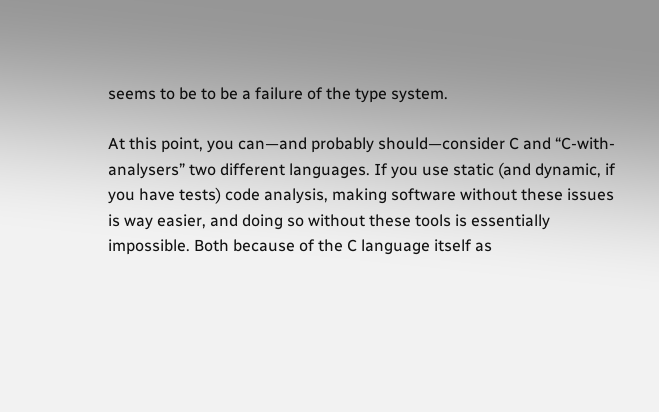seems to be to be a failure of the type system.

At this point, you can—and probably should—consider C and “C-with-analysers” two different languages. If you use static (and dynamic, if you have tests) code analysis, making software without these issues is way easier, and doing so without these tools is essentially impossible. Both because of the C language itself as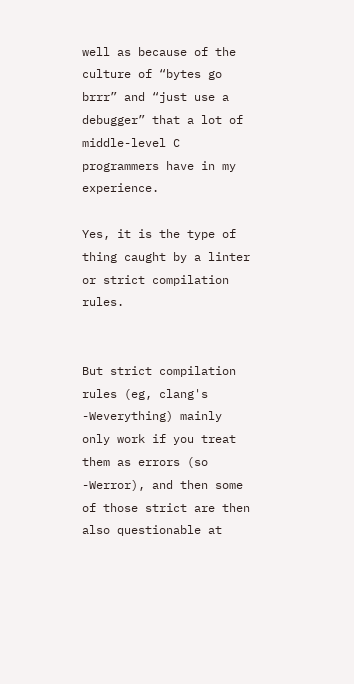well as because of the culture of “bytes go brrr” and “just use a debugger” that a lot of middle-level C programmers have in my experience.

Yes, it is the type of thing caught by a linter or strict compilation rules.


But strict compilation rules (eg, clang's -Weverything) mainly only work if you treat them as errors (so -Werror), and then some of those strict are then also questionable at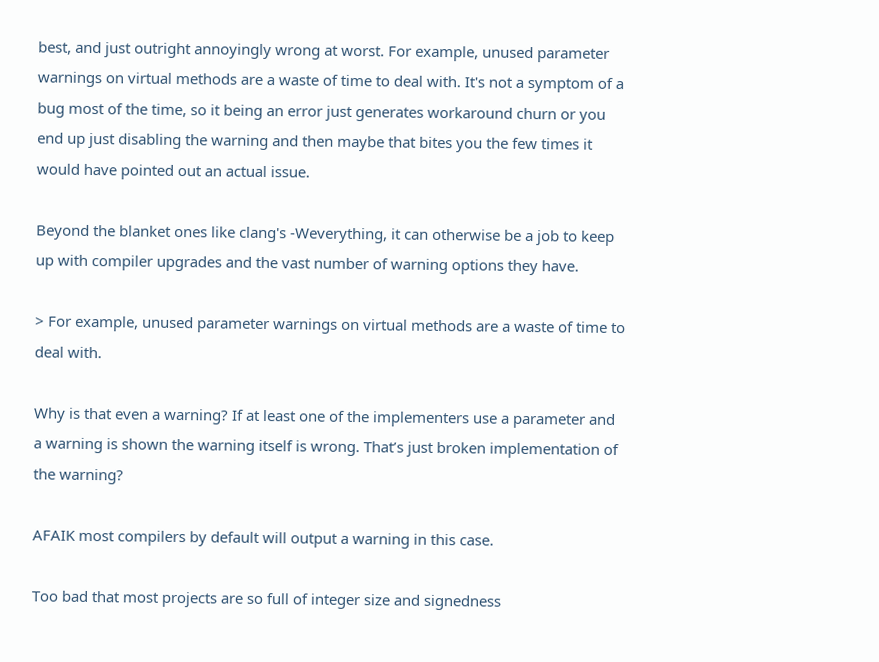best, and just outright annoyingly wrong at worst. For example, unused parameter warnings on virtual methods are a waste of time to deal with. It's not a symptom of a bug most of the time, so it being an error just generates workaround churn or you end up just disabling the warning and then maybe that bites you the few times it would have pointed out an actual issue.

Beyond the blanket ones like clang's -Weverything, it can otherwise be a job to keep up with compiler upgrades and the vast number of warning options they have.

> For example, unused parameter warnings on virtual methods are a waste of time to deal with.

Why is that even a warning? If at least one of the implementers use a parameter and a warning is shown the warning itself is wrong. That’s just broken implementation of the warning?

AFAIK most compilers by default will output a warning in this case.

Too bad that most projects are so full of integer size and signedness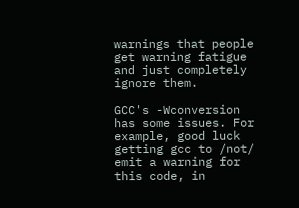warnings that people get warning fatigue and just completely ignore them.

GCC's -Wconversion has some issues. For example, good luck getting gcc to /not/ emit a warning for this code, in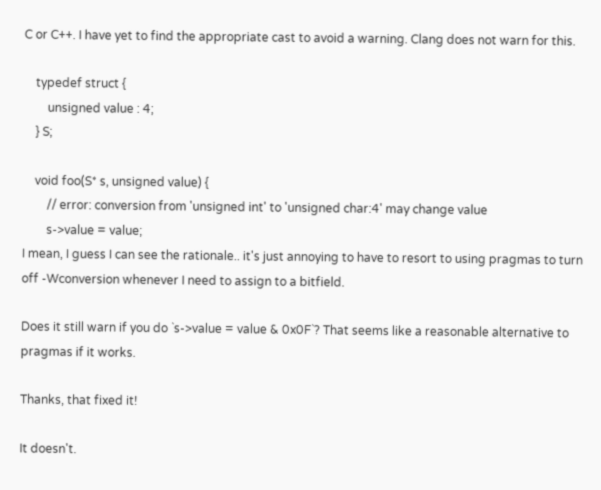C or C++. I have yet to find the appropriate cast to avoid a warning. Clang does not warn for this.

    typedef struct {
        unsigned value : 4;
    } S;

    void foo(S* s, unsigned value) {
        // error: conversion from 'unsigned int' to 'unsigned char:4' may change value
        s->value = value;
I mean, I guess I can see the rationale.. it's just annoying to have to resort to using pragmas to turn off -Wconversion whenever I need to assign to a bitfield.

Does it still warn if you do `s->value = value & 0x0F`? That seems like a reasonable alternative to pragmas if it works.

Thanks, that fixed it!

It doesn't.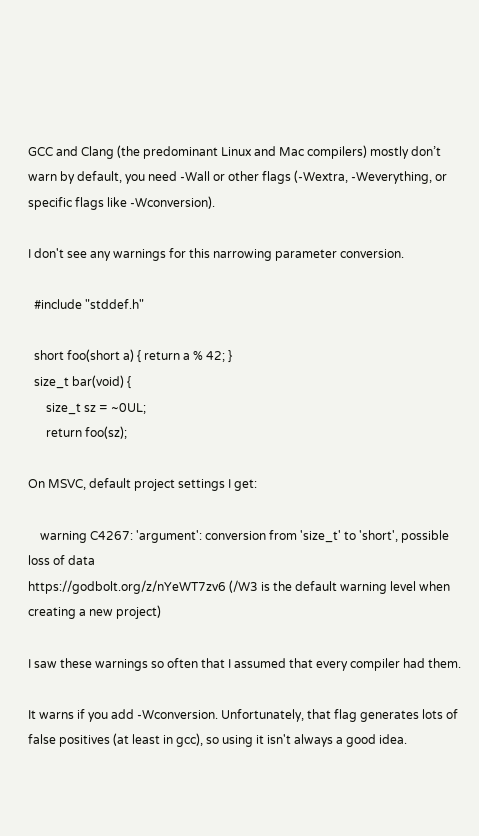GCC and Clang (the predominant Linux and Mac compilers) mostly don’t warn by default, you need -Wall or other flags (-Wextra, -Weverything, or specific flags like -Wconversion).

I don't see any warnings for this narrowing parameter conversion.

  #include "stddef.h"

  short foo(short a) { return a % 42; }
  size_t bar(void) {
      size_t sz = ~0UL;
      return foo(sz);

On MSVC, default project settings I get:

    warning C4267: 'argument': conversion from 'size_t' to 'short', possible loss of data
https://godbolt.org/z/nYeWT7zv6 (/W3 is the default warning level when creating a new project)

I saw these warnings so often that I assumed that every compiler had them.

It warns if you add -Wconversion. Unfortunately, that flag generates lots of false positives (at least in gcc), so using it isn't always a good idea.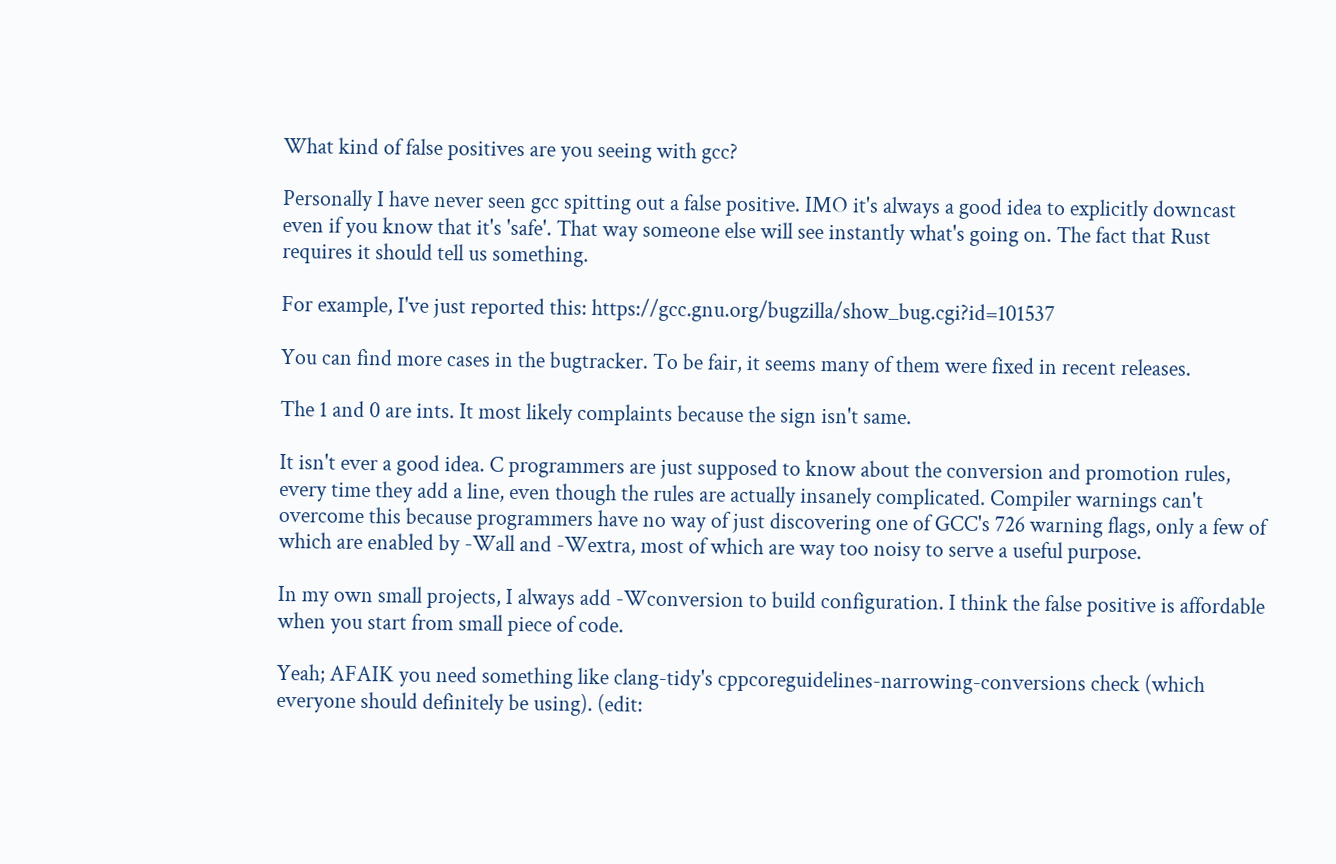What kind of false positives are you seeing with gcc?

Personally I have never seen gcc spitting out a false positive. IMO it's always a good idea to explicitly downcast even if you know that it's 'safe'. That way someone else will see instantly what's going on. The fact that Rust requires it should tell us something.

For example, I've just reported this: https://gcc.gnu.org/bugzilla/show_bug.cgi?id=101537

You can find more cases in the bugtracker. To be fair, it seems many of them were fixed in recent releases.

The 1 and 0 are ints. It most likely complaints because the sign isn't same.

It isn't ever a good idea. C programmers are just supposed to know about the conversion and promotion rules, every time they add a line, even though the rules are actually insanely complicated. Compiler warnings can't overcome this because programmers have no way of just discovering one of GCC's 726 warning flags, only a few of which are enabled by -Wall and -Wextra, most of which are way too noisy to serve a useful purpose.

In my own small projects, I always add -Wconversion to build configuration. I think the false positive is affordable when you start from small piece of code.

Yeah; AFAIK you need something like clang-tidy's cppcoreguidelines-narrowing-conversions check (which everyone should definitely be using). (edit: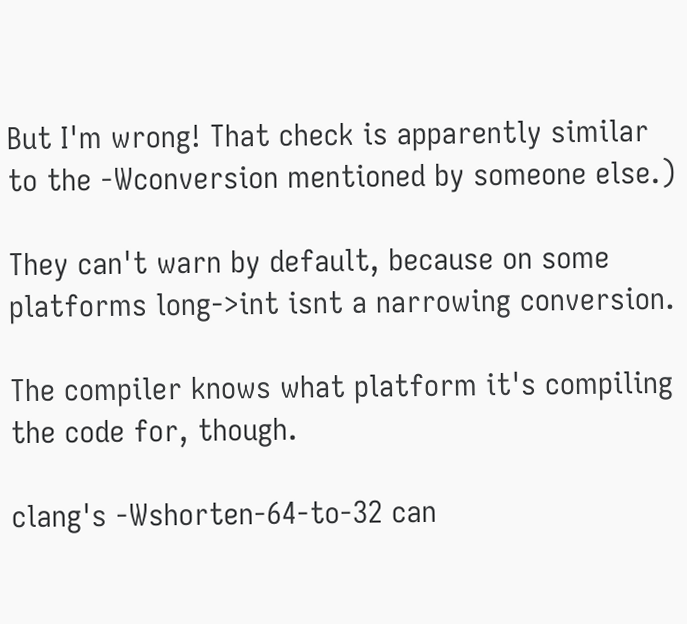But I'm wrong! That check is apparently similar to the -Wconversion mentioned by someone else.)

They can't warn by default, because on some platforms long->int isnt a narrowing conversion.

The compiler knows what platform it's compiling the code for, though.

clang's -Wshorten-64-to-32 can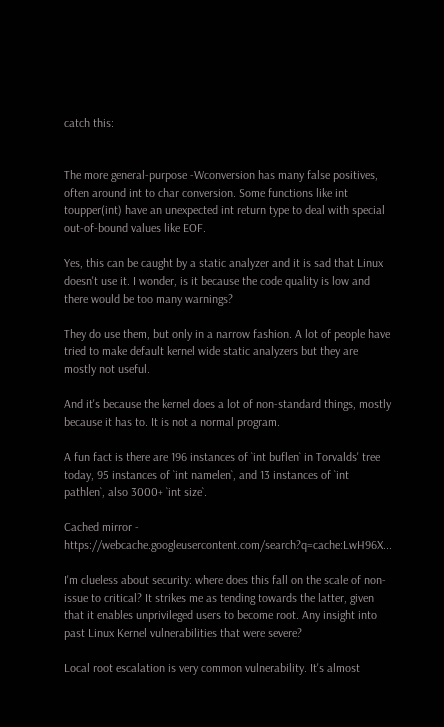catch this:


The more general-purpose -Wconversion has many false positives, often around int to char conversion. Some functions like int toupper(int) have an unexpected int return type to deal with special out-of-bound values like EOF.

Yes, this can be caught by a static analyzer and it is sad that Linux doesn't use it. I wonder, is it because the code quality is low and there would be too many warnings?

They do use them, but only in a narrow fashion. A lot of people have tried to make default kernel wide static analyzers but they are mostly not useful.

And it's because the kernel does a lot of non-standard things, mostly because it has to. It is not a normal program.

A fun fact is there are 196 instances of `int buflen` in Torvalds' tree today, 95 instances of `int namelen`, and 13 instances of `int pathlen`, also 3000+ `int size`.

Cached mirror - https://webcache.googleusercontent.com/search?q=cache:LwH96X...

I'm clueless about security: where does this fall on the scale of non-issue to critical? It strikes me as tending towards the latter, given that it enables unprivileged users to become root. Any insight into past Linux Kernel vulnerabilities that were severe?

Local root escalation is very common vulnerability. It's almost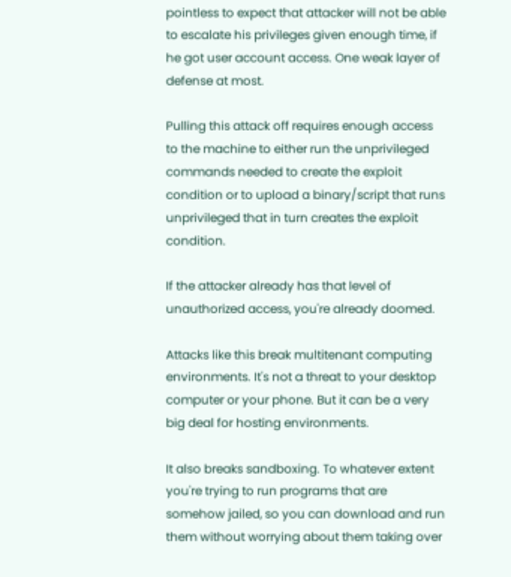pointless to expect that attacker will not be able to escalate his privileges given enough time, if he got user account access. One weak layer of defense at most.

Pulling this attack off requires enough access to the machine to either run the unprivileged commands needed to create the exploit condition or to upload a binary/script that runs unprivileged that in turn creates the exploit condition.

If the attacker already has that level of unauthorized access, you're already doomed.

Attacks like this break multitenant computing environments. It's not a threat to your desktop computer or your phone. But it can be a very big deal for hosting environments.

It also breaks sandboxing. To whatever extent you're trying to run programs that are somehow jailed, so you can download and run them without worrying about them taking over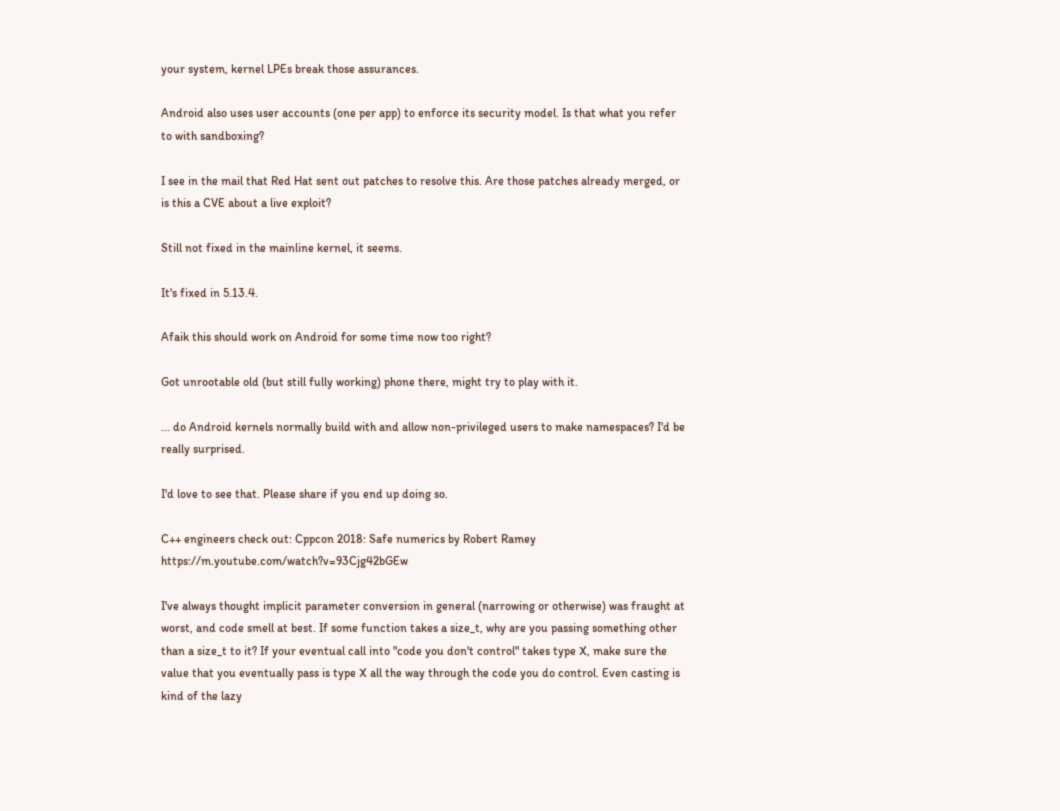your system, kernel LPEs break those assurances.

Android also uses user accounts (one per app) to enforce its security model. Is that what you refer to with sandboxing?

I see in the mail that Red Hat sent out patches to resolve this. Are those patches already merged, or is this a CVE about a live exploit?

Still not fixed in the mainline kernel, it seems.

It's fixed in 5.13.4.

Afaik this should work on Android for some time now too right?

Got unrootable old (but still fully working) phone there, might try to play with it.

... do Android kernels normally build with and allow non-privileged users to make namespaces? I'd be really surprised.

I'd love to see that. Please share if you end up doing so.

C++ engineers check out: Cppcon 2018: Safe numerics by Robert Ramey https://m.youtube.com/watch?v=93Cjg42bGEw

I've always thought implicit parameter conversion in general (narrowing or otherwise) was fraught at worst, and code smell at best. If some function takes a size_t, why are you passing something other than a size_t to it? If your eventual call into "code you don't control" takes type X, make sure the value that you eventually pass is type X all the way through the code you do control. Even casting is kind of the lazy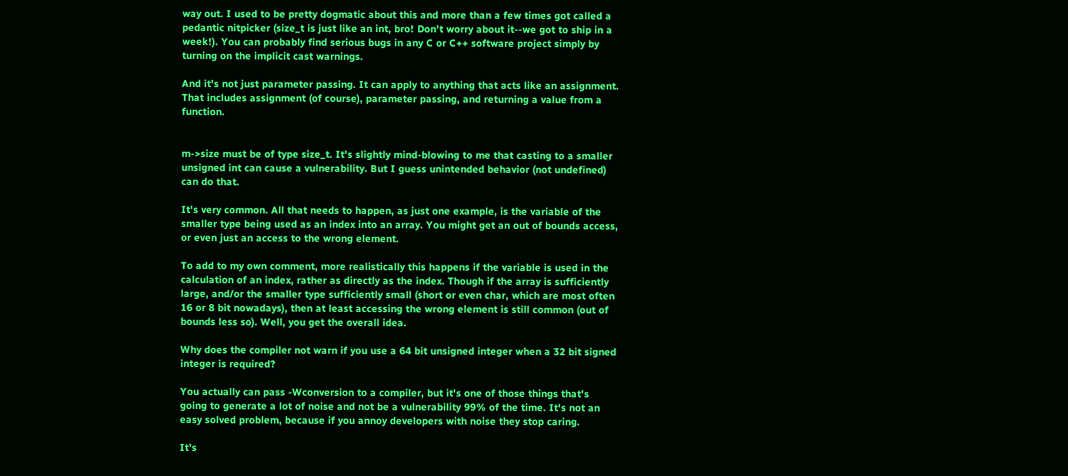way out. I used to be pretty dogmatic about this and more than a few times got called a pedantic nitpicker (size_t is just like an int, bro! Don't worry about it--we got to ship in a week!). You can probably find serious bugs in any C or C++ software project simply by turning on the implicit cast warnings.

And it's not just parameter passing. It can apply to anything that acts like an assignment. That includes assignment (of course), parameter passing, and returning a value from a function.


m->size must be of type size_t. It's slightly mind-blowing to me that casting to a smaller unsigned int can cause a vulnerability. But I guess unintended behavior (not undefined) can do that.

It's very common. All that needs to happen, as just one example, is the variable of the smaller type being used as an index into an array. You might get an out of bounds access, or even just an access to the wrong element.

To add to my own comment, more realistically this happens if the variable is used in the calculation of an index, rather as directly as the index. Though if the array is sufficiently large, and/or the smaller type sufficiently small (short or even char, which are most often 16 or 8 bit nowadays), then at least accessing the wrong element is still common (out of bounds less so). Well, you get the overall idea.

Why does the compiler not warn if you use a 64 bit unsigned integer when a 32 bit signed integer is required?

You actually can pass -Wconversion to a compiler, but it's one of those things that's going to generate a lot of noise and not be a vulnerability 99% of the time. It's not an easy solved problem, because if you annoy developers with noise they stop caring.

It’s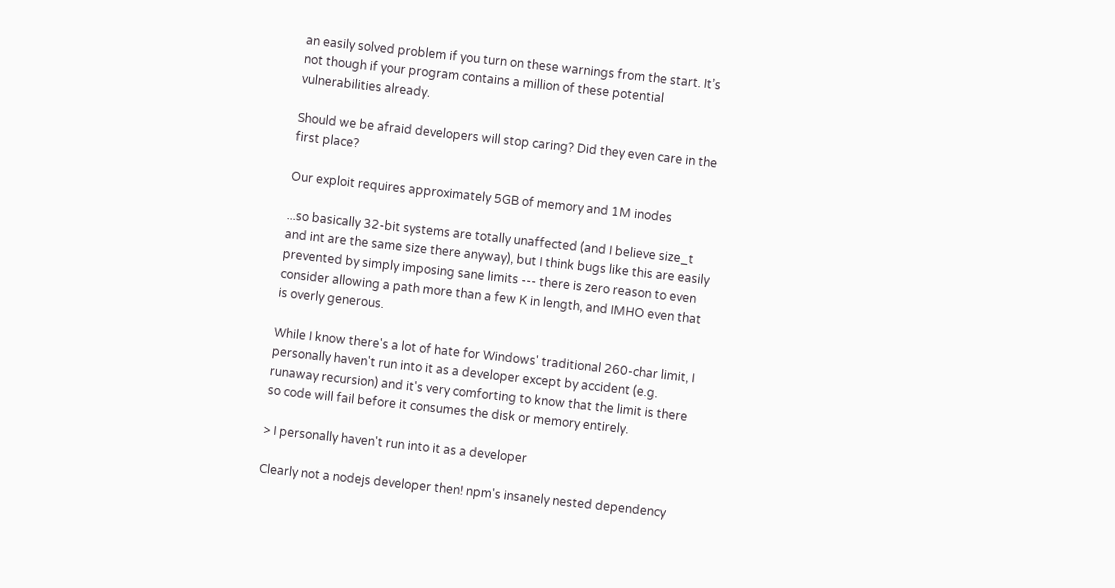an easily solved problem if you turn on these warnings from the start. It’s not though if your program contains a million of these potential vulnerabilities already.

Should we be afraid developers will stop caring? Did they even care in the first place?

Our exploit requires approximately 5GB of memory and 1M inodes

...so basically 32-bit systems are totally unaffected (and I believe size_t and int are the same size there anyway), but I think bugs like this are easily prevented by simply imposing sane limits --- there is zero reason to even consider allowing a path more than a few K in length, and IMHO even that is overly generous.

While I know there's a lot of hate for Windows' traditional 260-char limit, I personally haven't run into it as a developer except by accident (e.g. runaway recursion) and it's very comforting to know that the limit is there so code will fail before it consumes the disk or memory entirely.

> I personally haven't run into it as a developer

Clearly not a nodejs developer then! npm's insanely nested dependency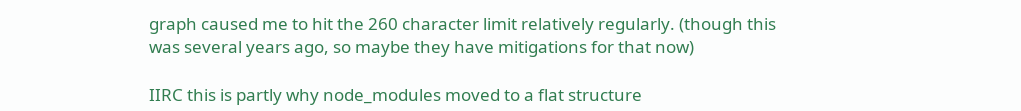graph caused me to hit the 260 character limit relatively regularly. (though this was several years ago, so maybe they have mitigations for that now)

IIRC this is partly why node_modules moved to a flat structure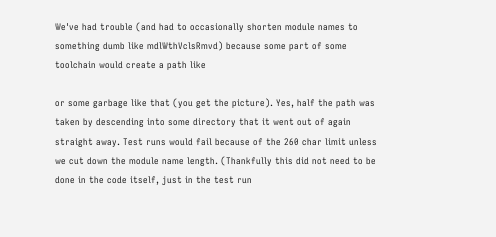We've had trouble (and had to occasionally shorten module names to something dumb like mdlWthVclsRmvd) because some part of some toolchain would create a path like

or some garbage like that (you get the picture). Yes, half the path was taken by descending into some directory that it went out of again straight away. Test runs would fail because of the 260 char limit unless we cut down the module name length. (Thankfully this did not need to be done in the code itself, just in the test run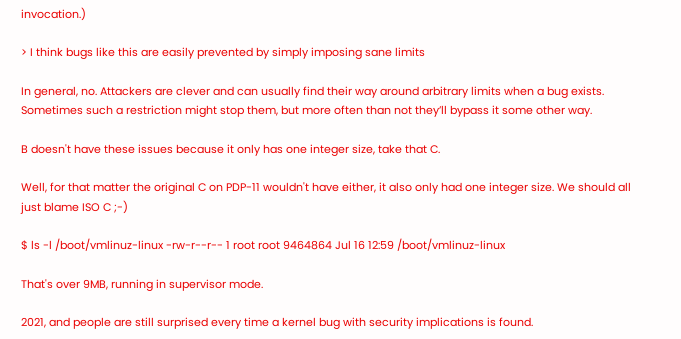invocation.)

> I think bugs like this are easily prevented by simply imposing sane limits

In general, no. Attackers are clever and can usually find their way around arbitrary limits when a bug exists. Sometimes such a restriction might stop them, but more often than not they’ll bypass it some other way.

B doesn't have these issues because it only has one integer size, take that C.

Well, for that matter the original C on PDP-11 wouldn't have either, it also only had one integer size. We should all just blame ISO C ;-)

$ ls -l /boot/vmlinuz-linux -rw-r--r-- 1 root root 9464864 Jul 16 12:59 /boot/vmlinuz-linux

That's over 9MB, running in supervisor mode.

2021, and people are still surprised every time a kernel bug with security implications is found.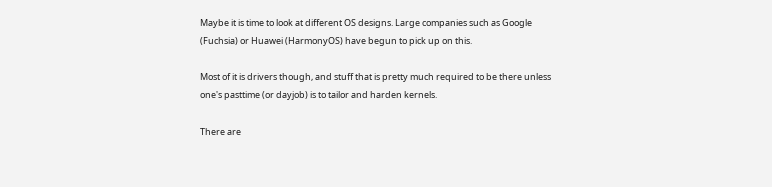Maybe it is time to look at different OS designs. Large companies such as Google (Fuchsia) or Huawei (HarmonyOS) have begun to pick up on this.

Most of it is drivers though, and stuff that is pretty much required to be there unless one's pasttime (or dayjob) is to tailor and harden kernels.

There are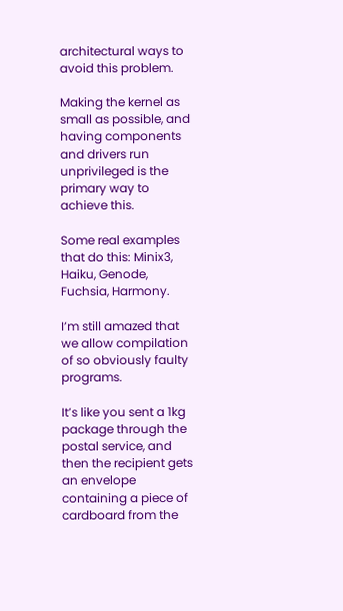architectural ways to avoid this problem.

Making the kernel as small as possible, and having components and drivers run unprivileged is the primary way to achieve this.

Some real examples that do this: Minix3, Haiku, Genode, Fuchsia, Harmony.

I’m still amazed that we allow compilation of so obviously faulty programs.

It’s like you sent a 1kg package through the postal service, and then the recipient gets an envelope containing a piece of cardboard from the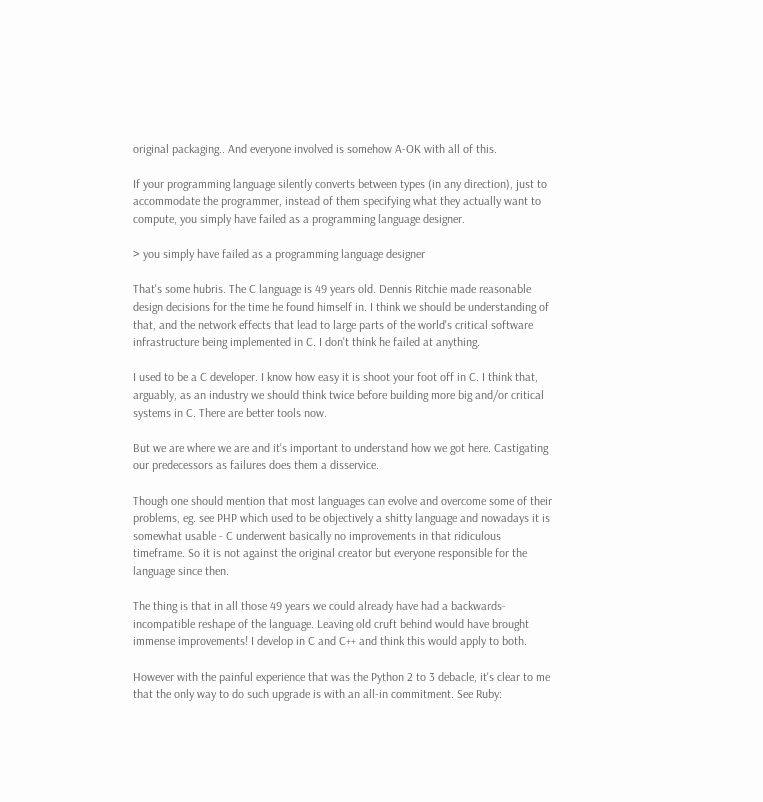original packaging.. And everyone involved is somehow A-OK with all of this.

If your programming language silently converts between types (in any direction), just to accommodate the programmer, instead of them specifying what they actually want to compute, you simply have failed as a programming language designer.

> you simply have failed as a programming language designer

That's some hubris. The C language is 49 years old. Dennis Ritchie made reasonable design decisions for the time he found himself in. I think we should be understanding of that, and the network effects that lead to large parts of the world's critical software infrastructure being implemented in C. I don't think he failed at anything.

I used to be a C developer. I know how easy it is shoot your foot off in C. I think that, arguably, as an industry we should think twice before building more big and/or critical systems in C. There are better tools now.

But we are where we are and it's important to understand how we got here. Castigating our predecessors as failures does them a disservice.

Though one should mention that most languages can evolve and overcome some of their problems, eg. see PHP which used to be objectively a shitty language and nowadays it is somewhat usable - C underwent basically no improvements in that ridiculous timeframe. So it is not against the original creator but everyone responsible for the language since then.

The thing is that in all those 49 years we could already have had a backwards-incompatible reshape of the language. Leaving old cruft behind would have brought immense improvements! I develop in C and C++ and think this would apply to both.

However with the painful experience that was the Python 2 to 3 debacle, it's clear to me that the only way to do such upgrade is with an all-in commitment. See Ruby: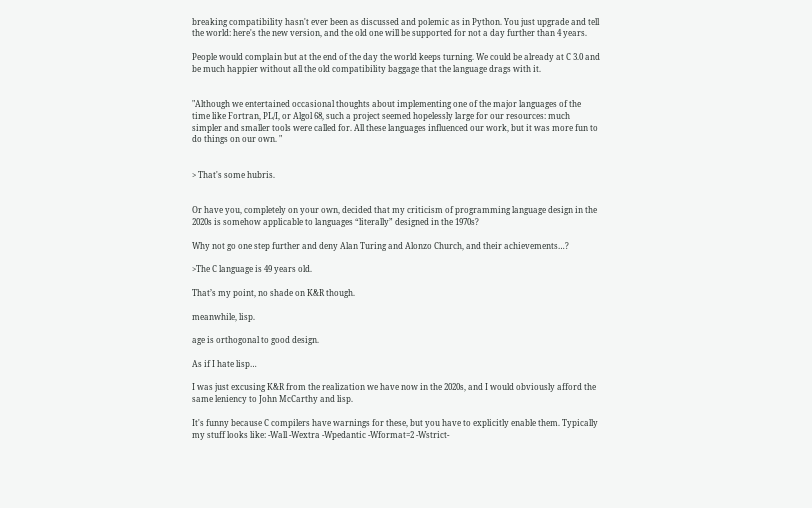breaking compatibility hasn't ever been as discussed and polemic as in Python. You just upgrade and tell the world: here's the new version, and the old one will be supported for not a day further than 4 years.

People would complain but at the end of the day the world keeps turning. We could be already at C 3.0 and be much happier without all the old compatibility baggage that the language drags with it.


"Although we entertained occasional thoughts about implementing one of the major languages of the time like Fortran, PL/I, or Algol 68, such a project seemed hopelessly large for our resources: much simpler and smaller tools were called for. All these languages influenced our work, but it was more fun to do things on our own. "


> That's some hubris.


Or have you, completely on your own, decided that my criticism of programming language design in the 2020s is somehow applicable to languages “literally” designed in the 1970s?

Why not go one step further and deny Alan Turing and Alonzo Church, and their achievements…?

>The C language is 49 years old.

That’s my point, no shade on K&R though.

meanwhile, lisp.

age is orthogonal to good design.

As if I hate lisp…

I was just excusing K&R from the realization we have now in the 2020s, and I would obviously afford the same leniency to John McCarthy and lisp.

It's funny because C compilers have warnings for these, but you have to explicitly enable them. Typically my stuff looks like: -Wall -Wextra -Wpedantic -Wformat=2 -Wstrict-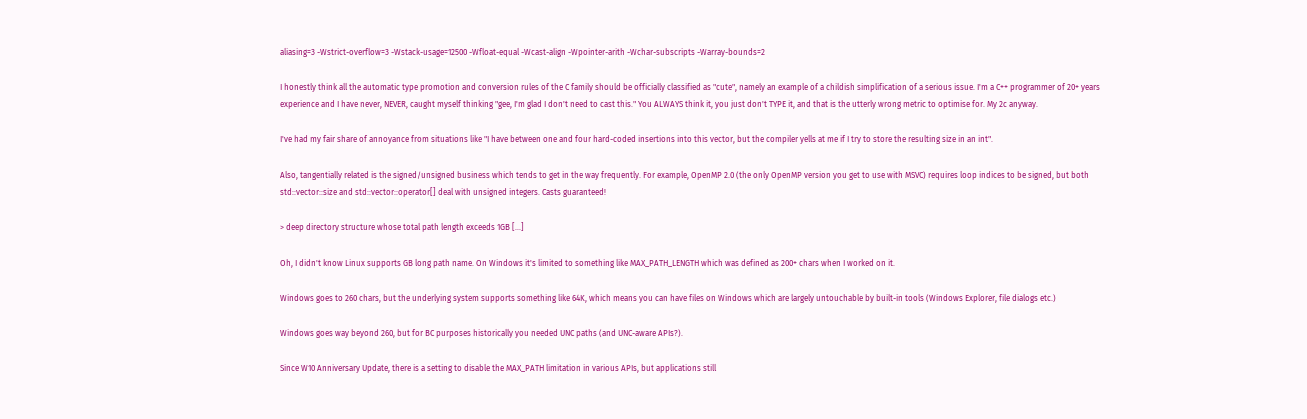aliasing=3 -Wstrict-overflow=3 -Wstack-usage=12500 -Wfloat-equal -Wcast-align -Wpointer-arith -Wchar-subscripts -Warray-bounds=2

I honestly think all the automatic type promotion and conversion rules of the C family should be officially classified as "cute", namely an example of a childish simplification of a serious issue. I'm a C++ programmer of 20+ years experience and I have never, NEVER, caught myself thinking "gee, I'm glad I don't need to cast this." You ALWAYS think it, you just don't TYPE it, and that is the utterly wrong metric to optimise for. My 2c anyway.

I've had my fair share of annoyance from situations like "I have between one and four hard-coded insertions into this vector, but the compiler yells at me if I try to store the resulting size in an int".

Also, tangentially related is the signed/unsigned business which tends to get in the way frequently. For example, OpenMP 2.0 (the only OpenMP version you get to use with MSVC) requires loop indices to be signed, but both std::vector::size and std::vector::operator[] deal with unsigned integers. Casts guaranteed!

> deep directory structure whose total path length exceeds 1GB [...]

Oh, I didn't know Linux supports GB long path name. On Windows it's limited to something like MAX_PATH_LENGTH which was defined as 200+ chars when I worked on it.

Windows goes to 260 chars, but the underlying system supports something like 64K, which means you can have files on Windows which are largely untouchable by built-in tools (Windows Explorer, file dialogs etc.)

Windows goes way beyond 260, but for BC purposes historically you needed UNC paths (and UNC-aware APIs?).

Since W10 Anniversary Update, there is a setting to disable the MAX_PATH limitation in various APIs, but applications still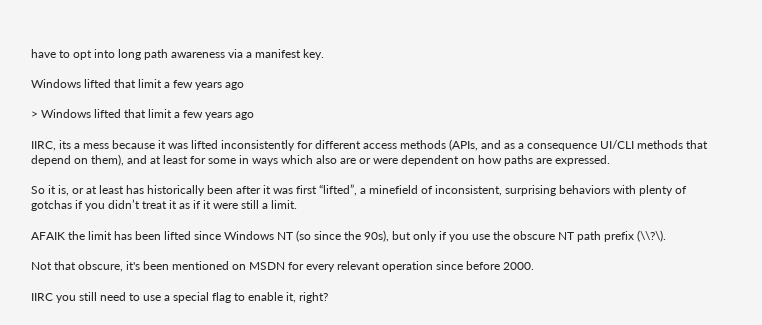have to opt into long path awareness via a manifest key.

Windows lifted that limit a few years ago

> Windows lifted that limit a few years ago

IIRC, its a mess because it was lifted inconsistently for different access methods (APIs, and as a consequence UI/CLI methods that depend on them), and at least for some in ways which also are or were dependent on how paths are expressed.

So it is, or at least has historically been after it was first “lifted”, a minefield of inconsistent, surprising behaviors with plenty of gotchas if you didn’t treat it as if it were still a limit.

AFAIK the limit has been lifted since Windows NT (so since the 90s), but only if you use the obscure NT path prefix (\\?\).

Not that obscure, it's been mentioned on MSDN for every relevant operation since before 2000.

IIRC you still need to use a special flag to enable it, right?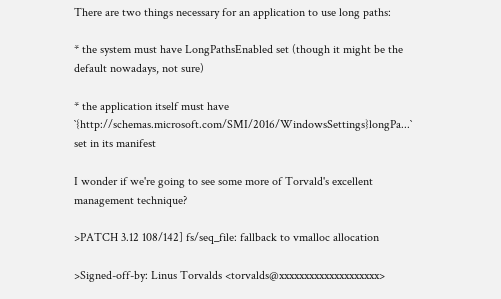There are two things necessary for an application to use long paths:

* the system must have LongPathsEnabled set (though it might be the default nowadays, not sure)

* the application itself must have `{http://schemas.microsoft.com/SMI/2016/WindowsSettings}longPa...` set in its manifest

I wonder if we're going to see some more of Torvald's excellent management technique?

>PATCH 3.12 108/142] fs/seq_file: fallback to vmalloc allocation

>Signed-off-by: Linus Torvalds <torvalds@xxxxxxxxxxxxxxxxxxxx>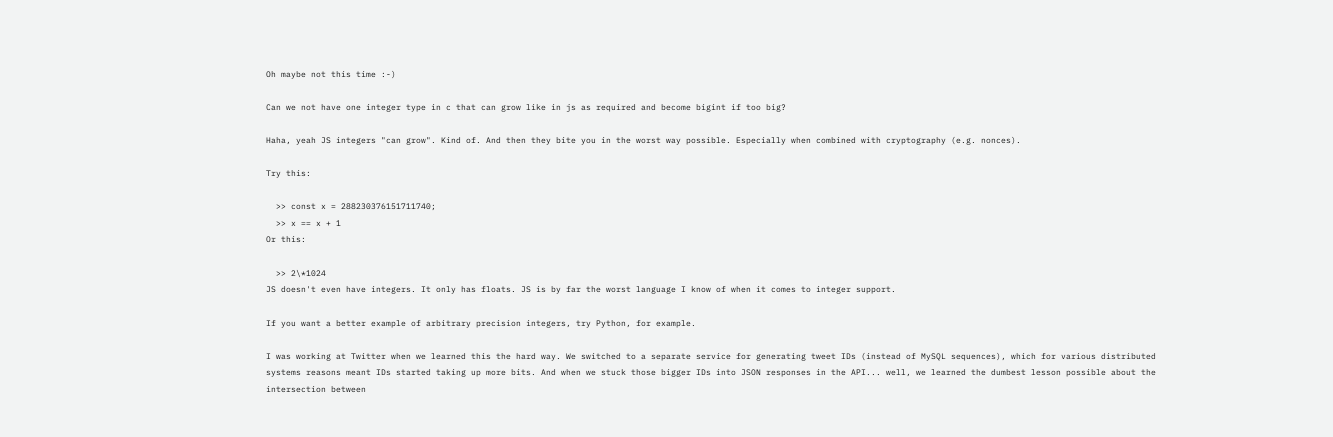Oh maybe not this time :-)

Can we not have one integer type in c that can grow like in js as required and become bigint if too big?

Haha, yeah JS integers "can grow". Kind of. And then they bite you in the worst way possible. Especially when combined with cryptography (e.g. nonces).

Try this:

  >> const x = 288230376151711740;
  >> x == x + 1
Or this:

  >> 2\*1024
JS doesn't even have integers. It only has floats. JS is by far the worst language I know of when it comes to integer support.

If you want a better example of arbitrary precision integers, try Python, for example.

I was working at Twitter when we learned this the hard way. We switched to a separate service for generating tweet IDs (instead of MySQL sequences), which for various distributed systems reasons meant IDs started taking up more bits. And when we stuck those bigger IDs into JSON responses in the API... well, we learned the dumbest lesson possible about the intersection between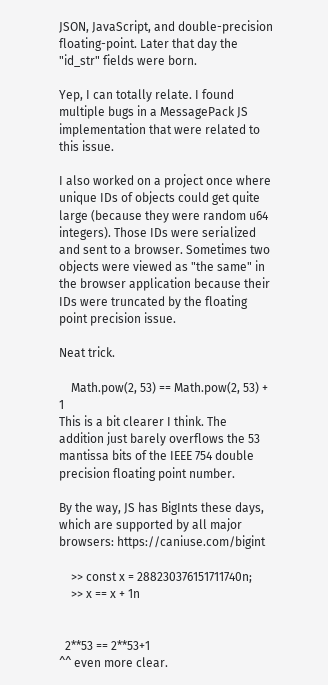JSON, JavaScript, and double-precision floating-point. Later that day the "id_str" fields were born.

Yep, I can totally relate. I found multiple bugs in a MessagePack JS implementation that were related to this issue.

I also worked on a project once where unique IDs of objects could get quite large (because they were random u64 integers). Those IDs were serialized and sent to a browser. Sometimes two objects were viewed as "the same" in the browser application because their IDs were truncated by the floating point precision issue.

Neat trick.

    Math.pow(2, 53) == Math.pow(2, 53) + 1
This is a bit clearer I think. The addition just barely overflows the 53 mantissa bits of the IEEE 754 double precision floating point number.

By the way, JS has BigInts these days, which are supported by all major browsers: https://caniuse.com/bigint

    >> const x = 288230376151711740n;
    >> x == x + 1n


  2**53 == 2**53+1
^^ even more clear.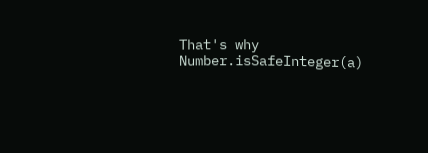That's why Number.isSafeInteger(a)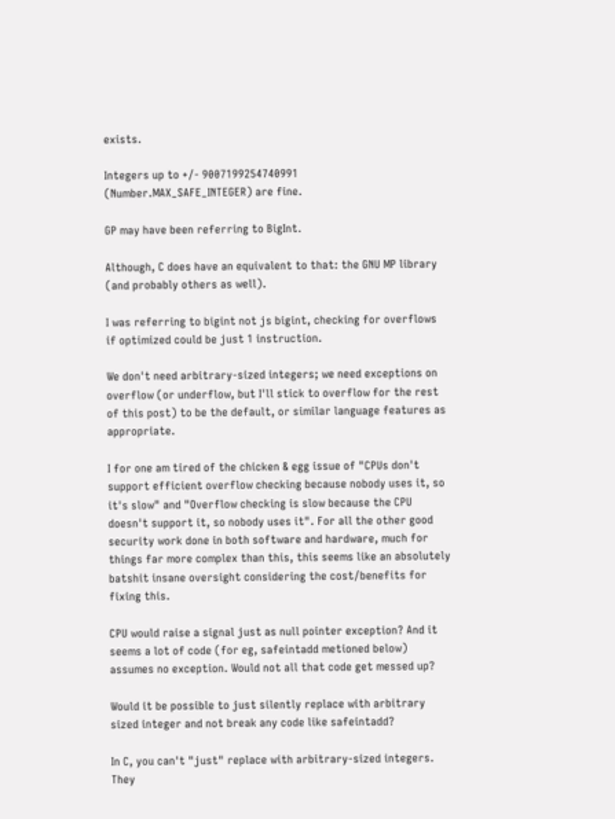exists.

Integers up to +/- 9007199254740991 (Number.MAX_SAFE_INTEGER) are fine.

GP may have been referring to BigInt.

Although, C does have an equivalent to that: the GNU MP library (and probably others as well).

I was referring to bigint not js bigint, checking for overflows if optimized could be just 1 instruction.

We don't need arbitrary-sized integers; we need exceptions on overflow (or underflow, but I'll stick to overflow for the rest of this post) to be the default, or similar language features as appropriate.

I for one am tired of the chicken & egg issue of "CPUs don't support efficient overflow checking because nobody uses it, so it's slow" and "Overflow checking is slow because the CPU doesn't support it, so nobody uses it". For all the other good security work done in both software and hardware, much for things far more complex than this, this seems like an absolutely batshit insane oversight considering the cost/benefits for fixing this.

CPU would raise a signal just as null pointer exception? And it seems a lot of code (for eg, safeintadd metioned below) assumes no exception. Would not all that code get messed up?

Would it be possible to just silently replace with arbitrary sized integer and not break any code like safeintadd?

In C, you can't "just" replace with arbitrary-sized integers. They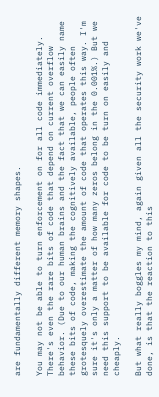are fundamentally different memory shapes.

You may not be able to turn enforcement on for all code immediately. There's even the rare bits of code that depend on current overflow behavior. (Due to our human brains and the fact that we can easily name these bits of code, making the cognitively available, people often grotesquely overestimate the amount of code that operates this way. I'm sure it's only a matter of how many zeros belong in the 0.001%.) But we need this support to be available for code to be turn on easily and cheaply.

But what really boggles my mind, again given all the security work we've done, is that the reaction to this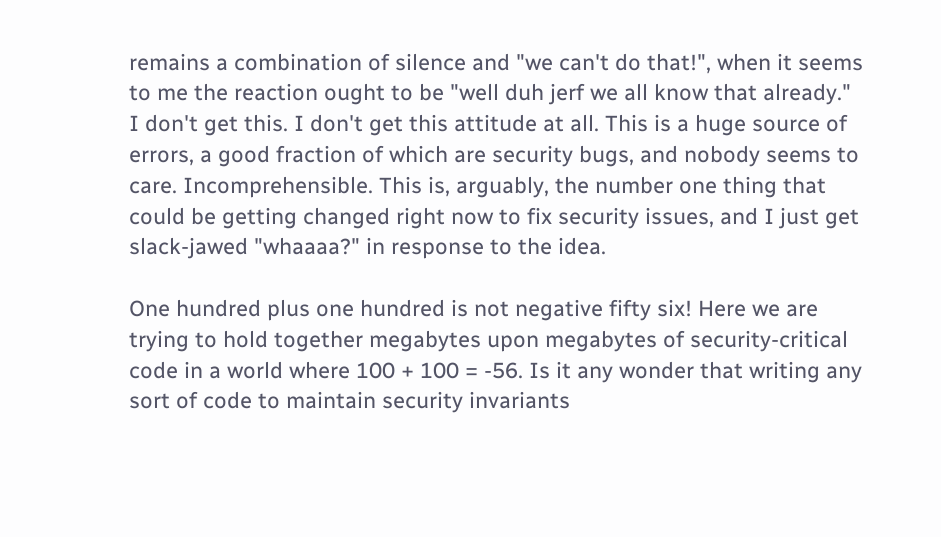remains a combination of silence and "we can't do that!", when it seems to me the reaction ought to be "well duh jerf we all know that already." I don't get this. I don't get this attitude at all. This is a huge source of errors, a good fraction of which are security bugs, and nobody seems to care. Incomprehensible. This is, arguably, the number one thing that could be getting changed right now to fix security issues, and I just get slack-jawed "whaaaa?" in response to the idea.

One hundred plus one hundred is not negative fifty six! Here we are trying to hold together megabytes upon megabytes of security-critical code in a world where 100 + 100 = -56. Is it any wonder that writing any sort of code to maintain security invariants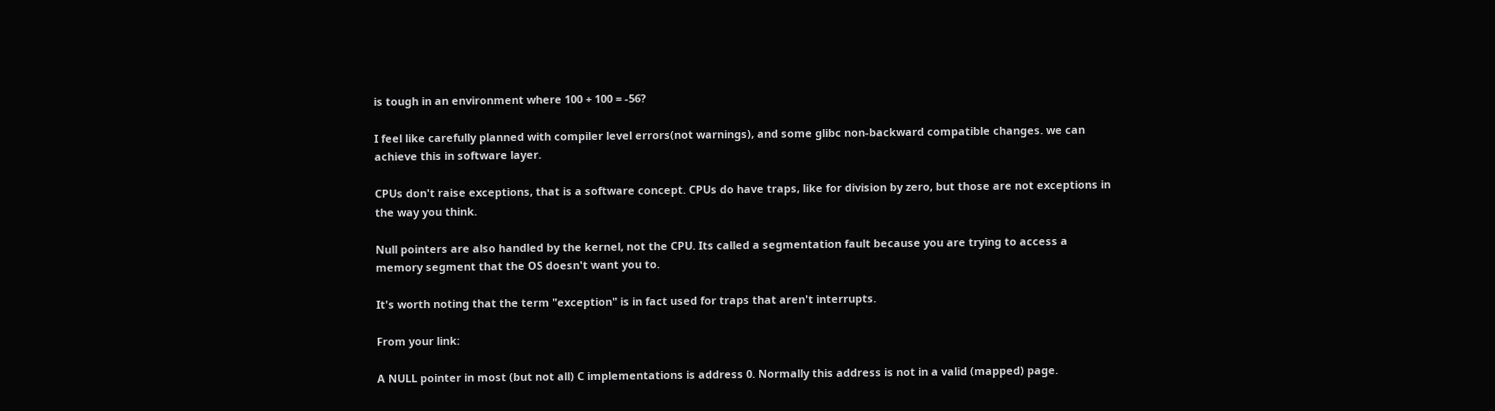is tough in an environment where 100 + 100 = -56?

I feel like carefully planned with compiler level errors(not warnings), and some glibc non-backward compatible changes. we can achieve this in software layer.

CPUs don't raise exceptions, that is a software concept. CPUs do have traps, like for division by zero, but those are not exceptions in the way you think.

Null pointers are also handled by the kernel, not the CPU. Its called a segmentation fault because you are trying to access a memory segment that the OS doesn't want you to.

It's worth noting that the term "exception" is in fact used for traps that aren't interrupts.

From your link:

A NULL pointer in most (but not all) C implementations is address 0. Normally this address is not in a valid (mapped) page.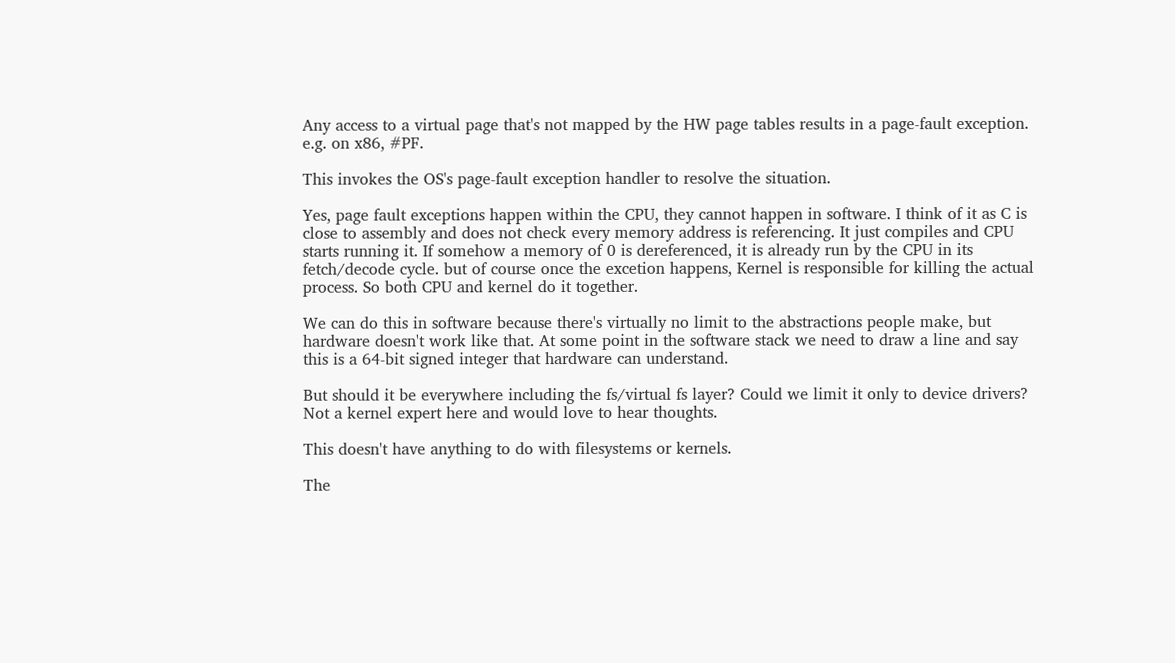Any access to a virtual page that's not mapped by the HW page tables results in a page-fault exception. e.g. on x86, #PF.

This invokes the OS's page-fault exception handler to resolve the situation.

Yes, page fault exceptions happen within the CPU, they cannot happen in software. I think of it as C is close to assembly and does not check every memory address is referencing. It just compiles and CPU starts running it. If somehow a memory of 0 is dereferenced, it is already run by the CPU in its fetch/decode cycle. but of course once the excetion happens, Kernel is responsible for killing the actual process. So both CPU and kernel do it together.

We can do this in software because there's virtually no limit to the abstractions people make, but hardware doesn't work like that. At some point in the software stack we need to draw a line and say this is a 64-bit signed integer that hardware can understand.

But should it be everywhere including the fs/virtual fs layer? Could we limit it only to device drivers? Not a kernel expert here and would love to hear thoughts.

This doesn't have anything to do with filesystems or kernels.

The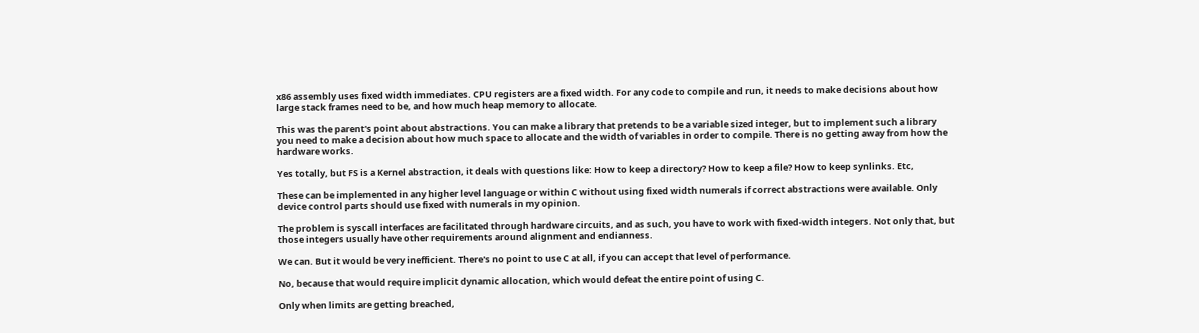x86 assembly uses fixed width immediates. CPU registers are a fixed width. For any code to compile and run, it needs to make decisions about how large stack frames need to be, and how much heap memory to allocate.

This was the parent's point about abstractions. You can make a library that pretends to be a variable sized integer, but to implement such a library you need to make a decision about how much space to allocate and the width of variables in order to compile. There is no getting away from how the hardware works.

Yes totally, but FS is a Kernel abstraction, it deals with questions like: How to keep a directory? How to keep a file? How to keep synlinks. Etc,

These can be implemented in any higher level language or within C without using fixed width numerals if correct abstractions were available. Only device control parts should use fixed with numerals in my opinion.

The problem is syscall interfaces are facilitated through hardware circuits, and as such, you have to work with fixed-width integers. Not only that, but those integers usually have other requirements around alignment and endianness.

We can. But it would be very inefficient. There's no point to use C at all, if you can accept that level of performance.

No, because that would require implicit dynamic allocation, which would defeat the entire point of using C.

Only when limits are getting breached,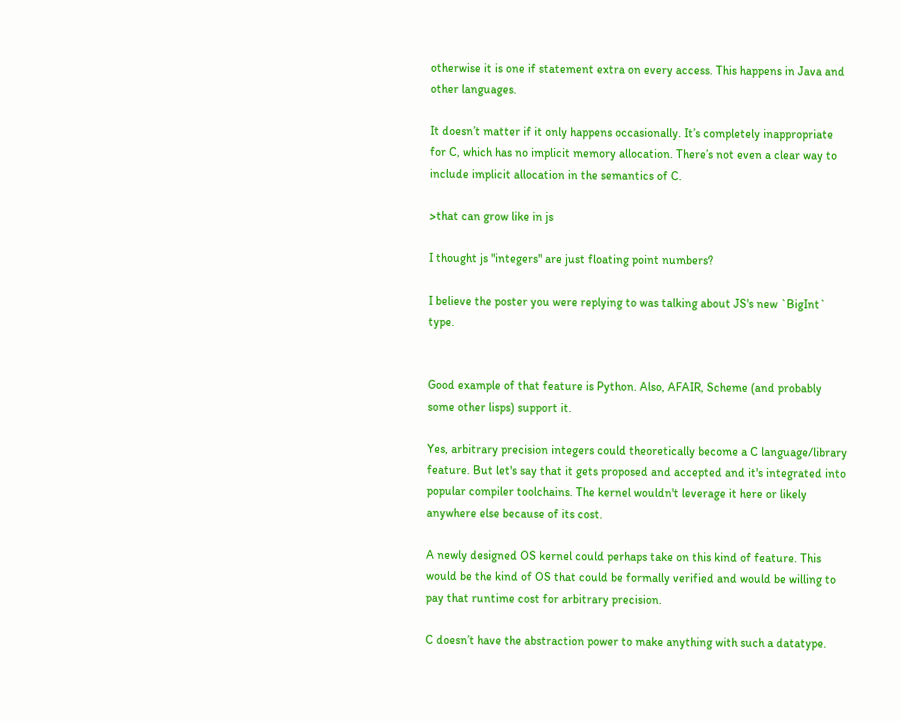otherwise it is one if statement extra on every access. This happens in Java and other languages.

It doesn’t matter if it only happens occasionally. It’s completely inappropriate for C, which has no implicit memory allocation. There’s not even a clear way to include implicit allocation in the semantics of C.

>that can grow like in js

I thought js "integers" are just floating point numbers?

I believe the poster you were replying to was talking about JS's new `BigInt` type.


Good example of that feature is Python. Also, AFAIR, Scheme (and probably some other lisps) support it.

Yes, arbitrary precision integers could theoretically become a C language/library feature. But let's say that it gets proposed and accepted and it's integrated into popular compiler toolchains. The kernel wouldn't leverage it here or likely anywhere else because of its cost.

A newly designed OS kernel could perhaps take on this kind of feature. This would be the kind of OS that could be formally verified and would be willing to pay that runtime cost for arbitrary precision.

C doesn’t have the abstraction power to make anything with such a datatype.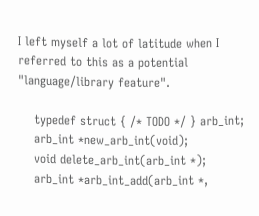I left myself a lot of latitude when I referred to this as a potential "language/library feature".

    typedef struct { /* TODO */ } arb_int;
    arb_int *new_arb_int(void);
    void delete_arb_int(arb_int *);
    arb_int *arb_int_add(arb_int *,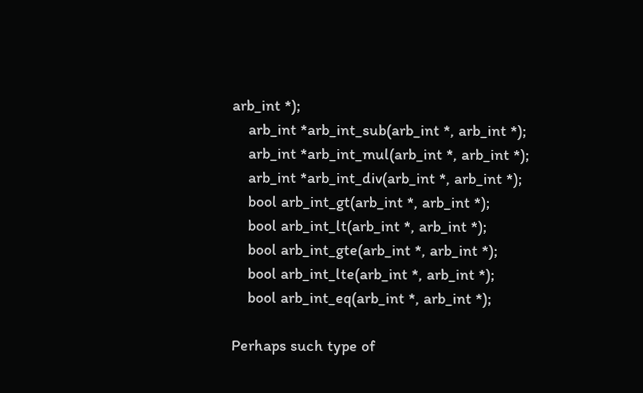arb_int *);
    arb_int *arb_int_sub(arb_int *, arb_int *);
    arb_int *arb_int_mul(arb_int *, arb_int *);
    arb_int *arb_int_div(arb_int *, arb_int *);
    bool arb_int_gt(arb_int *, arb_int *);
    bool arb_int_lt(arb_int *, arb_int *);
    bool arb_int_gte(arb_int *, arb_int *);
    bool arb_int_lte(arb_int *, arb_int *);
    bool arb_int_eq(arb_int *, arb_int *);

Perhaps such type of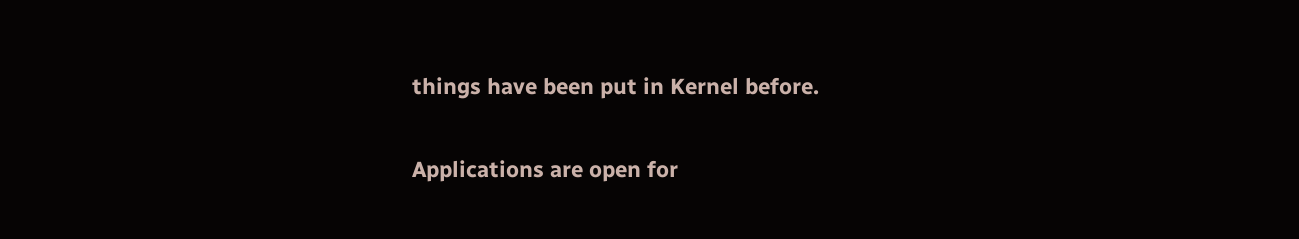things have been put in Kernel before.

Applications are open for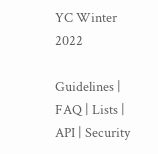YC Winter 2022

Guidelines | FAQ | Lists | API | Security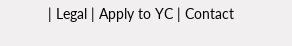| Legal | Apply to YC | Contact